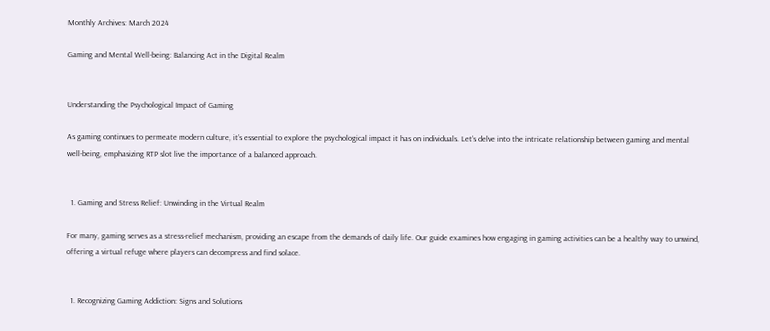Monthly Archives: March 2024

Gaming and Mental Well-being: Balancing Act in the Digital Realm


Understanding the Psychological Impact of Gaming

As gaming continues to permeate modern culture, it’s essential to explore the psychological impact it has on individuals. Let’s delve into the intricate relationship between gaming and mental well-being, emphasizing RTP slot live the importance of a balanced approach.


  1. Gaming and Stress Relief: Unwinding in the Virtual Realm

For many, gaming serves as a stress-relief mechanism, providing an escape from the demands of daily life. Our guide examines how engaging in gaming activities can be a healthy way to unwind, offering a virtual refuge where players can decompress and find solace.


  1. Recognizing Gaming Addiction: Signs and Solutions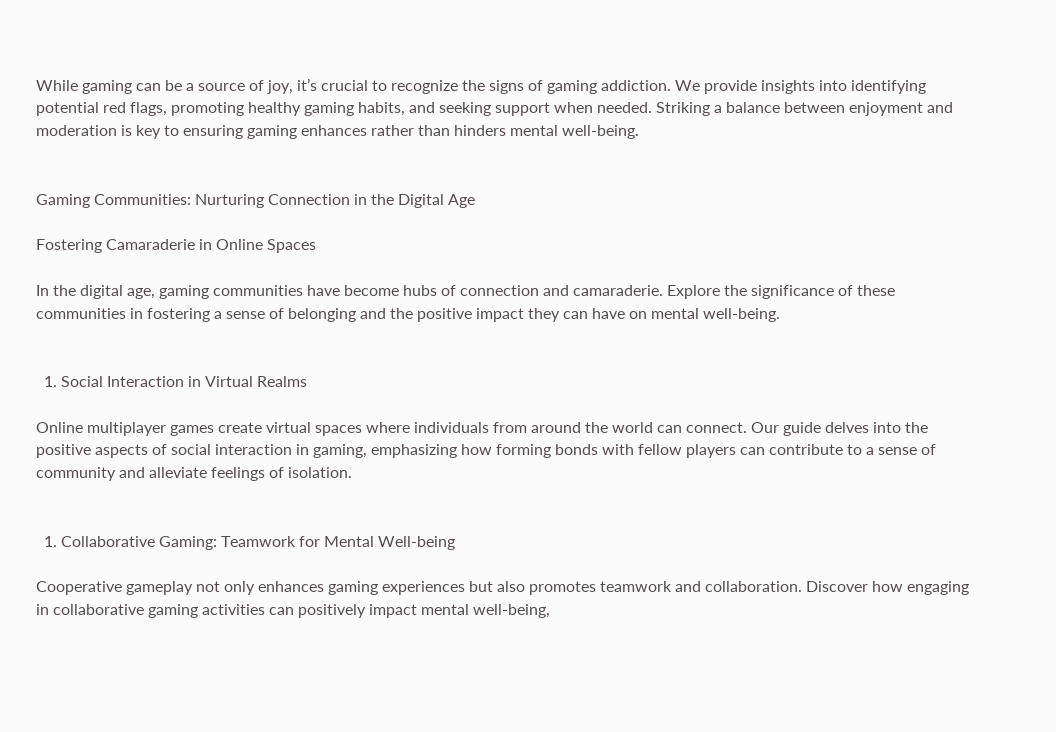While gaming can be a source of joy, it’s crucial to recognize the signs of gaming addiction. We provide insights into identifying potential red flags, promoting healthy gaming habits, and seeking support when needed. Striking a balance between enjoyment and moderation is key to ensuring gaming enhances rather than hinders mental well-being.


Gaming Communities: Nurturing Connection in the Digital Age

Fostering Camaraderie in Online Spaces

In the digital age, gaming communities have become hubs of connection and camaraderie. Explore the significance of these communities in fostering a sense of belonging and the positive impact they can have on mental well-being.


  1. Social Interaction in Virtual Realms

Online multiplayer games create virtual spaces where individuals from around the world can connect. Our guide delves into the positive aspects of social interaction in gaming, emphasizing how forming bonds with fellow players can contribute to a sense of community and alleviate feelings of isolation.


  1. Collaborative Gaming: Teamwork for Mental Well-being

Cooperative gameplay not only enhances gaming experiences but also promotes teamwork and collaboration. Discover how engaging in collaborative gaming activities can positively impact mental well-being,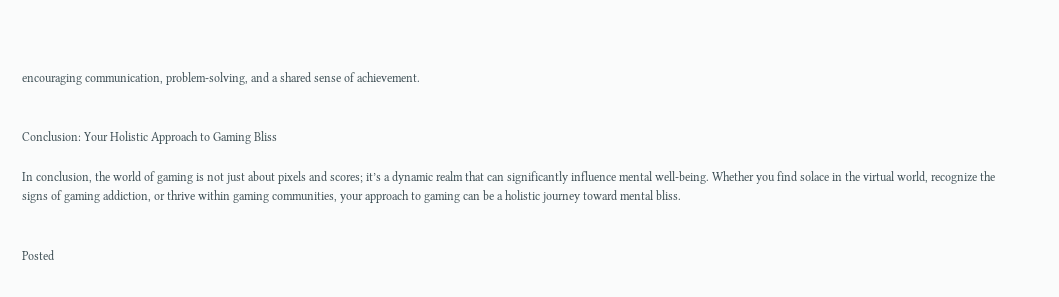encouraging communication, problem-solving, and a shared sense of achievement.


Conclusion: Your Holistic Approach to Gaming Bliss

In conclusion, the world of gaming is not just about pixels and scores; it’s a dynamic realm that can significantly influence mental well-being. Whether you find solace in the virtual world, recognize the signs of gaming addiction, or thrive within gaming communities, your approach to gaming can be a holistic journey toward mental bliss.


Posted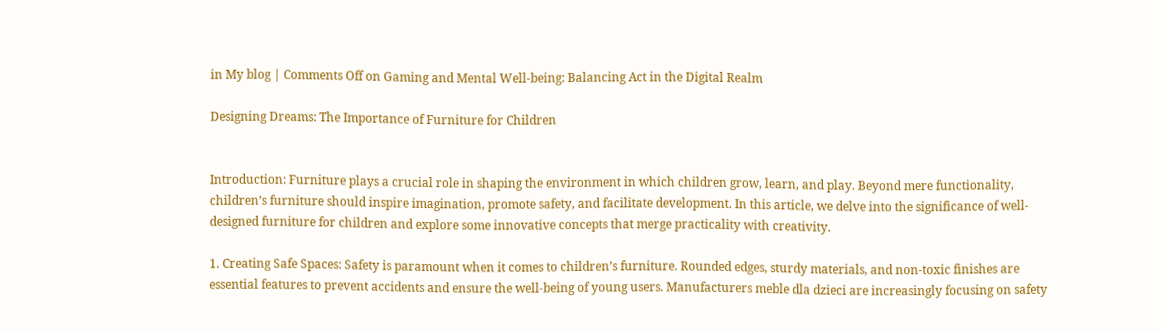in My blog | Comments Off on Gaming and Mental Well-being: Balancing Act in the Digital Realm

Designing Dreams: The Importance of Furniture for Children


Introduction: Furniture plays a crucial role in shaping the environment in which children grow, learn, and play. Beyond mere functionality, children’s furniture should inspire imagination, promote safety, and facilitate development. In this article, we delve into the significance of well-designed furniture for children and explore some innovative concepts that merge practicality with creativity.

1. Creating Safe Spaces: Safety is paramount when it comes to children’s furniture. Rounded edges, sturdy materials, and non-toxic finishes are essential features to prevent accidents and ensure the well-being of young users. Manufacturers meble dla dzieci are increasingly focusing on safety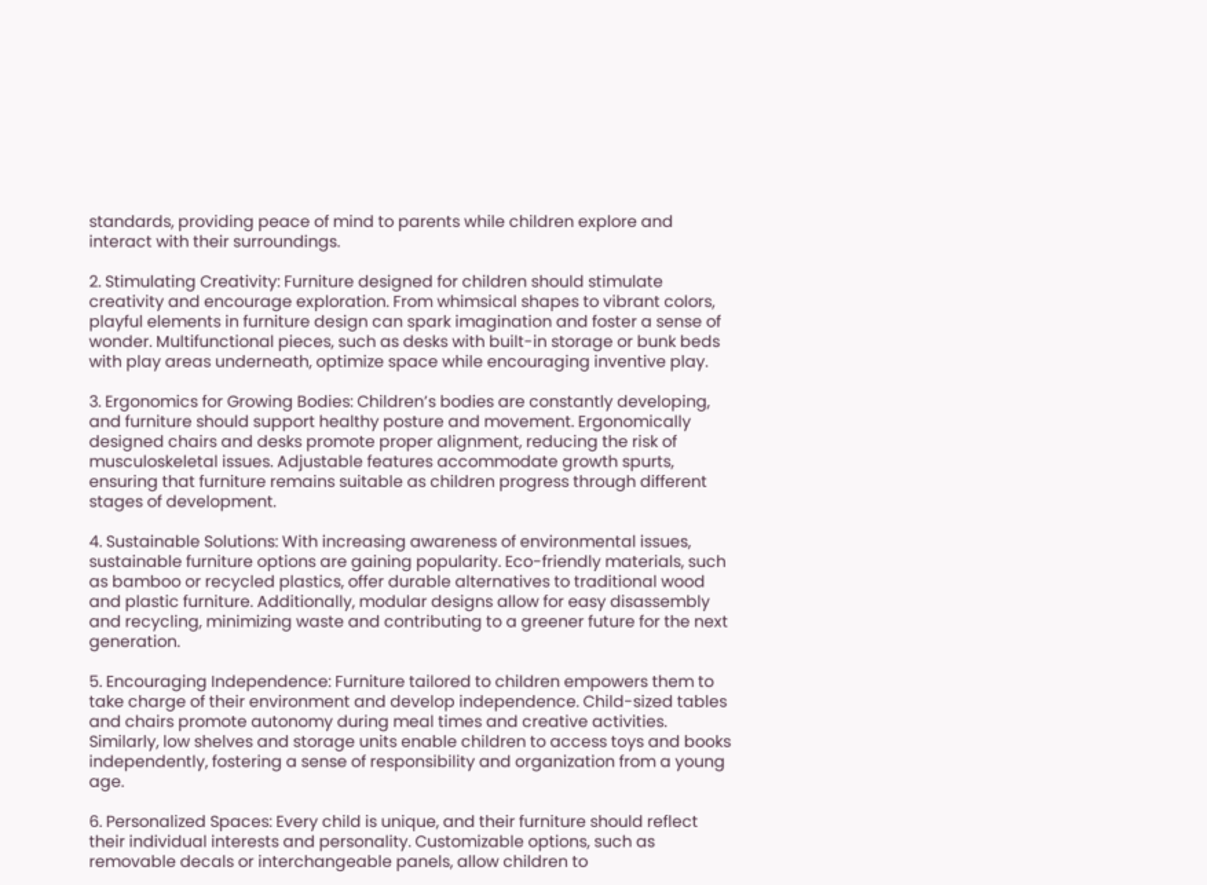standards, providing peace of mind to parents while children explore and interact with their surroundings.

2. Stimulating Creativity: Furniture designed for children should stimulate creativity and encourage exploration. From whimsical shapes to vibrant colors, playful elements in furniture design can spark imagination and foster a sense of wonder. Multifunctional pieces, such as desks with built-in storage or bunk beds with play areas underneath, optimize space while encouraging inventive play.

3. Ergonomics for Growing Bodies: Children’s bodies are constantly developing, and furniture should support healthy posture and movement. Ergonomically designed chairs and desks promote proper alignment, reducing the risk of musculoskeletal issues. Adjustable features accommodate growth spurts, ensuring that furniture remains suitable as children progress through different stages of development.

4. Sustainable Solutions: With increasing awareness of environmental issues, sustainable furniture options are gaining popularity. Eco-friendly materials, such as bamboo or recycled plastics, offer durable alternatives to traditional wood and plastic furniture. Additionally, modular designs allow for easy disassembly and recycling, minimizing waste and contributing to a greener future for the next generation.

5. Encouraging Independence: Furniture tailored to children empowers them to take charge of their environment and develop independence. Child-sized tables and chairs promote autonomy during meal times and creative activities. Similarly, low shelves and storage units enable children to access toys and books independently, fostering a sense of responsibility and organization from a young age.

6. Personalized Spaces: Every child is unique, and their furniture should reflect their individual interests and personality. Customizable options, such as removable decals or interchangeable panels, allow children to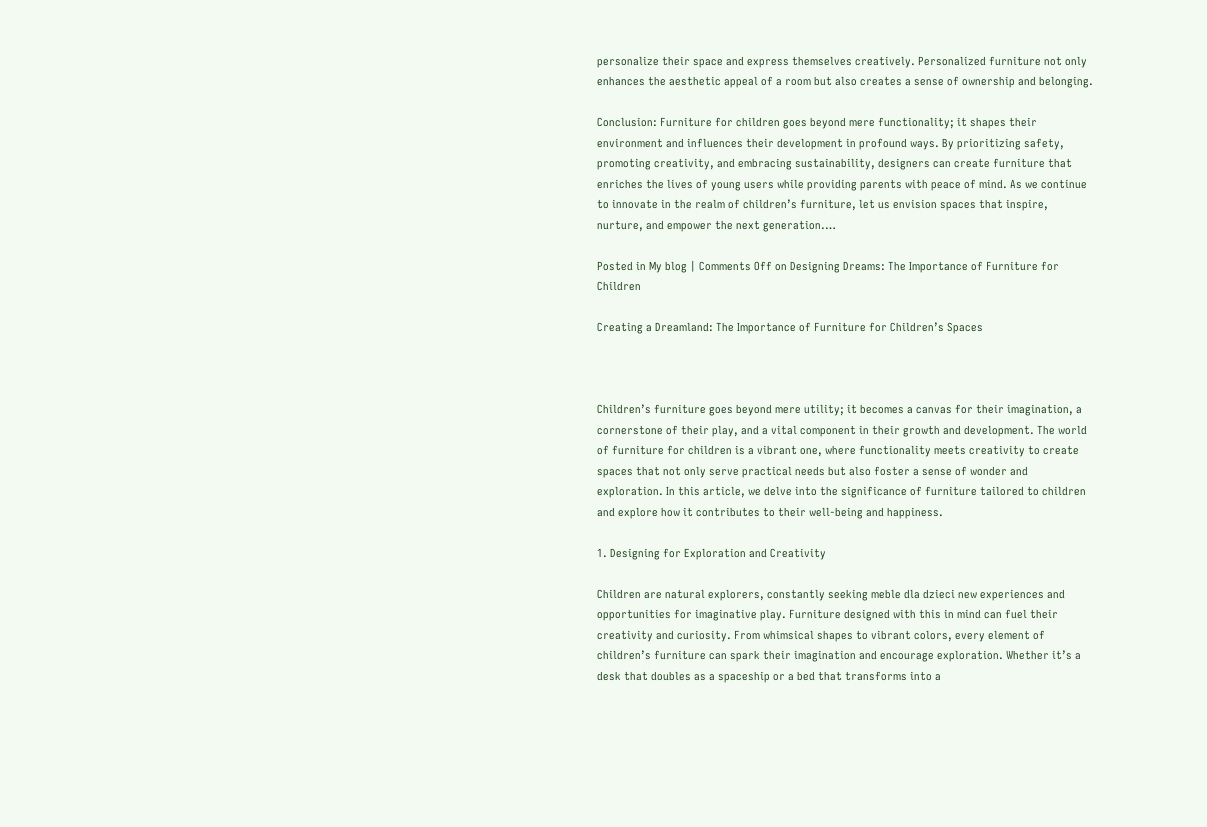personalize their space and express themselves creatively. Personalized furniture not only enhances the aesthetic appeal of a room but also creates a sense of ownership and belonging.

Conclusion: Furniture for children goes beyond mere functionality; it shapes their environment and influences their development in profound ways. By prioritizing safety, promoting creativity, and embracing sustainability, designers can create furniture that enriches the lives of young users while providing parents with peace of mind. As we continue to innovate in the realm of children’s furniture, let us envision spaces that inspire, nurture, and empower the next generation.…

Posted in My blog | Comments Off on Designing Dreams: The Importance of Furniture for Children

Creating a Dreamland: The Importance of Furniture for Children’s Spaces



Children’s furniture goes beyond mere utility; it becomes a canvas for their imagination, a cornerstone of their play, and a vital component in their growth and development. The world of furniture for children is a vibrant one, where functionality meets creativity to create spaces that not only serve practical needs but also foster a sense of wonder and exploration. In this article, we delve into the significance of furniture tailored to children and explore how it contributes to their well-being and happiness.

1. Designing for Exploration and Creativity

Children are natural explorers, constantly seeking meble dla dzieci new experiences and opportunities for imaginative play. Furniture designed with this in mind can fuel their creativity and curiosity. From whimsical shapes to vibrant colors, every element of children’s furniture can spark their imagination and encourage exploration. Whether it’s a desk that doubles as a spaceship or a bed that transforms into a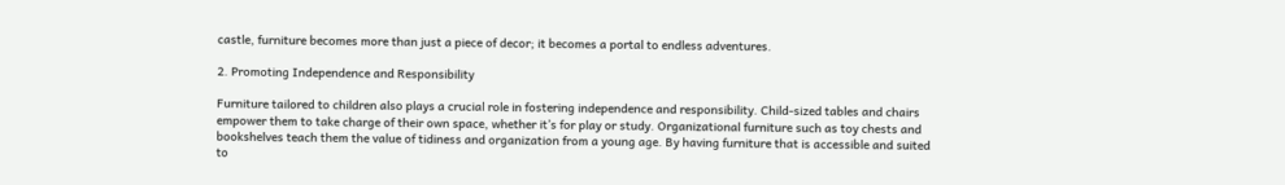castle, furniture becomes more than just a piece of decor; it becomes a portal to endless adventures.

2. Promoting Independence and Responsibility

Furniture tailored to children also plays a crucial role in fostering independence and responsibility. Child-sized tables and chairs empower them to take charge of their own space, whether it’s for play or study. Organizational furniture such as toy chests and bookshelves teach them the value of tidiness and organization from a young age. By having furniture that is accessible and suited to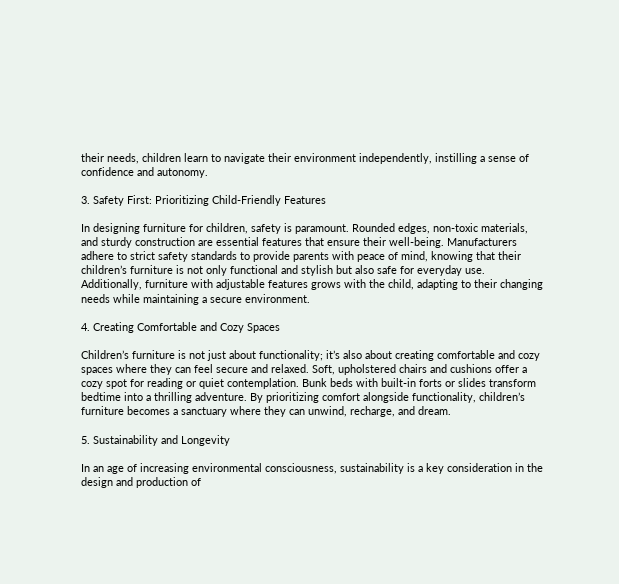their needs, children learn to navigate their environment independently, instilling a sense of confidence and autonomy.

3. Safety First: Prioritizing Child-Friendly Features

In designing furniture for children, safety is paramount. Rounded edges, non-toxic materials, and sturdy construction are essential features that ensure their well-being. Manufacturers adhere to strict safety standards to provide parents with peace of mind, knowing that their children’s furniture is not only functional and stylish but also safe for everyday use. Additionally, furniture with adjustable features grows with the child, adapting to their changing needs while maintaining a secure environment.

4. Creating Comfortable and Cozy Spaces

Children’s furniture is not just about functionality; it’s also about creating comfortable and cozy spaces where they can feel secure and relaxed. Soft, upholstered chairs and cushions offer a cozy spot for reading or quiet contemplation. Bunk beds with built-in forts or slides transform bedtime into a thrilling adventure. By prioritizing comfort alongside functionality, children’s furniture becomes a sanctuary where they can unwind, recharge, and dream.

5. Sustainability and Longevity

In an age of increasing environmental consciousness, sustainability is a key consideration in the design and production of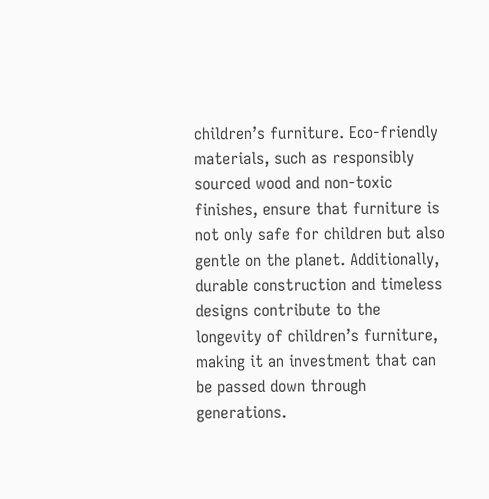children’s furniture. Eco-friendly materials, such as responsibly sourced wood and non-toxic finishes, ensure that furniture is not only safe for children but also gentle on the planet. Additionally, durable construction and timeless designs contribute to the longevity of children’s furniture, making it an investment that can be passed down through generations.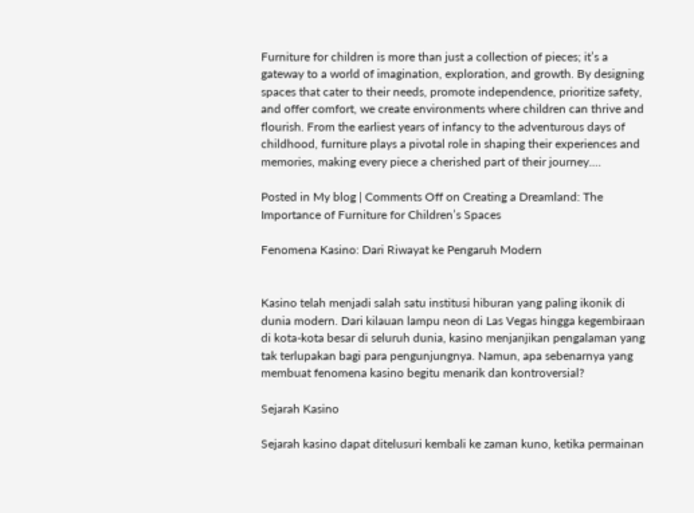Furniture for children is more than just a collection of pieces; it’s a gateway to a world of imagination, exploration, and growth. By designing spaces that cater to their needs, promote independence, prioritize safety, and offer comfort, we create environments where children can thrive and flourish. From the earliest years of infancy to the adventurous days of childhood, furniture plays a pivotal role in shaping their experiences and memories, making every piece a cherished part of their journey.…

Posted in My blog | Comments Off on Creating a Dreamland: The Importance of Furniture for Children’s Spaces

Fenomena Kasino: Dari Riwayat ke Pengaruh Modern


Kasino telah menjadi salah satu institusi hiburan yang paling ikonik di dunia modern. Dari kilauan lampu neon di Las Vegas hingga kegembiraan di kota-kota besar di seluruh dunia, kasino menjanjikan pengalaman yang tak terlupakan bagi para pengunjungnya. Namun, apa sebenarnya yang membuat fenomena kasino begitu menarik dan kontroversial?

Sejarah Kasino

Sejarah kasino dapat ditelusuri kembali ke zaman kuno, ketika permainan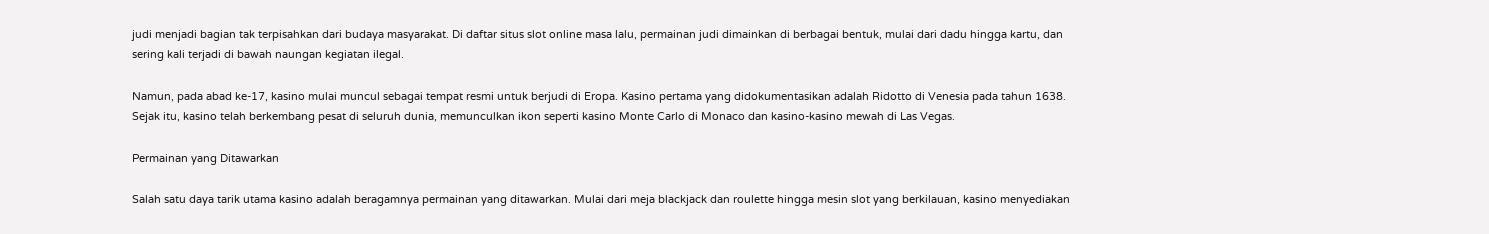judi menjadi bagian tak terpisahkan dari budaya masyarakat. Di daftar situs slot online masa lalu, permainan judi dimainkan di berbagai bentuk, mulai dari dadu hingga kartu, dan sering kali terjadi di bawah naungan kegiatan ilegal.

Namun, pada abad ke-17, kasino mulai muncul sebagai tempat resmi untuk berjudi di Eropa. Kasino pertama yang didokumentasikan adalah Ridotto di Venesia pada tahun 1638. Sejak itu, kasino telah berkembang pesat di seluruh dunia, memunculkan ikon seperti kasino Monte Carlo di Monaco dan kasino-kasino mewah di Las Vegas.

Permainan yang Ditawarkan

Salah satu daya tarik utama kasino adalah beragamnya permainan yang ditawarkan. Mulai dari meja blackjack dan roulette hingga mesin slot yang berkilauan, kasino menyediakan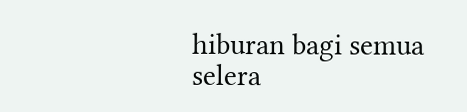hiburan bagi semua selera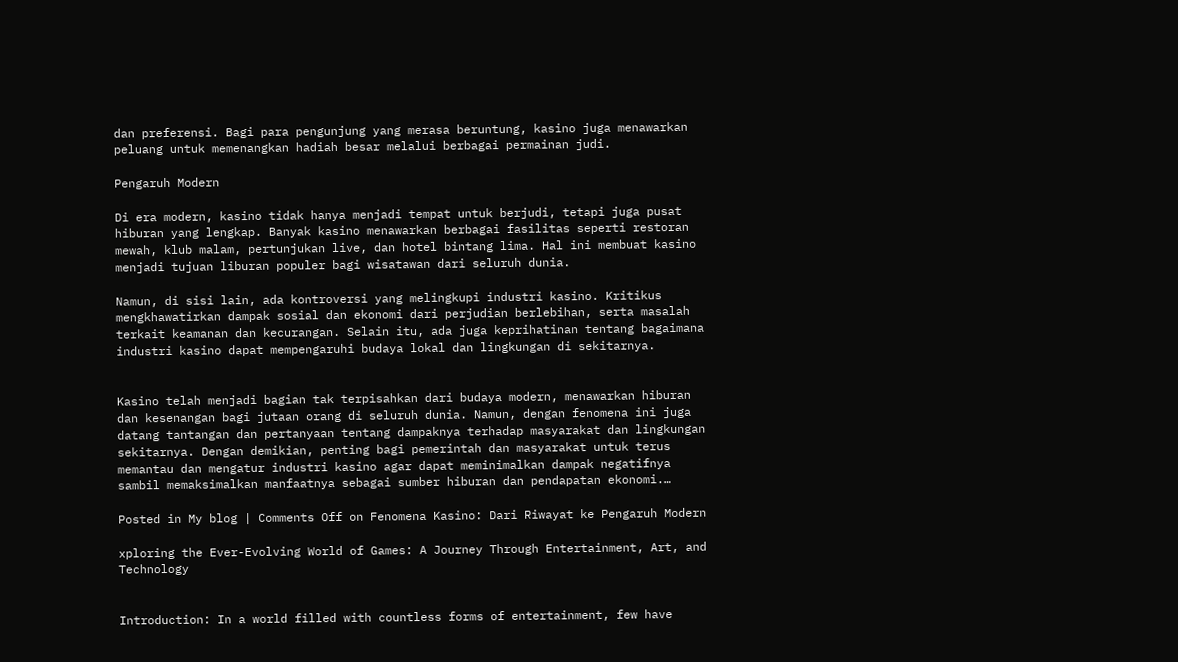dan preferensi. Bagi para pengunjung yang merasa beruntung, kasino juga menawarkan peluang untuk memenangkan hadiah besar melalui berbagai permainan judi.

Pengaruh Modern

Di era modern, kasino tidak hanya menjadi tempat untuk berjudi, tetapi juga pusat hiburan yang lengkap. Banyak kasino menawarkan berbagai fasilitas seperti restoran mewah, klub malam, pertunjukan live, dan hotel bintang lima. Hal ini membuat kasino menjadi tujuan liburan populer bagi wisatawan dari seluruh dunia.

Namun, di sisi lain, ada kontroversi yang melingkupi industri kasino. Kritikus mengkhawatirkan dampak sosial dan ekonomi dari perjudian berlebihan, serta masalah terkait keamanan dan kecurangan. Selain itu, ada juga keprihatinan tentang bagaimana industri kasino dapat mempengaruhi budaya lokal dan lingkungan di sekitarnya.


Kasino telah menjadi bagian tak terpisahkan dari budaya modern, menawarkan hiburan dan kesenangan bagi jutaan orang di seluruh dunia. Namun, dengan fenomena ini juga datang tantangan dan pertanyaan tentang dampaknya terhadap masyarakat dan lingkungan sekitarnya. Dengan demikian, penting bagi pemerintah dan masyarakat untuk terus memantau dan mengatur industri kasino agar dapat meminimalkan dampak negatifnya sambil memaksimalkan manfaatnya sebagai sumber hiburan dan pendapatan ekonomi.…

Posted in My blog | Comments Off on Fenomena Kasino: Dari Riwayat ke Pengaruh Modern

xploring the Ever-Evolving World of Games: A Journey Through Entertainment, Art, and Technology


Introduction: In a world filled with countless forms of entertainment, few have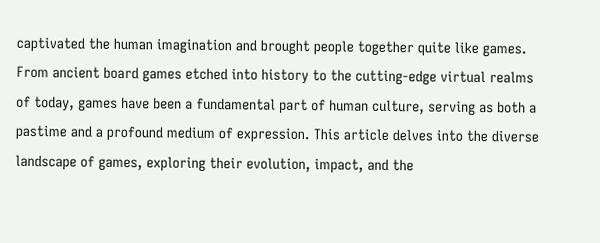captivated the human imagination and brought people together quite like games. From ancient board games etched into history to the cutting-edge virtual realms of today, games have been a fundamental part of human culture, serving as both a pastime and a profound medium of expression. This article delves into the diverse landscape of games, exploring their evolution, impact, and the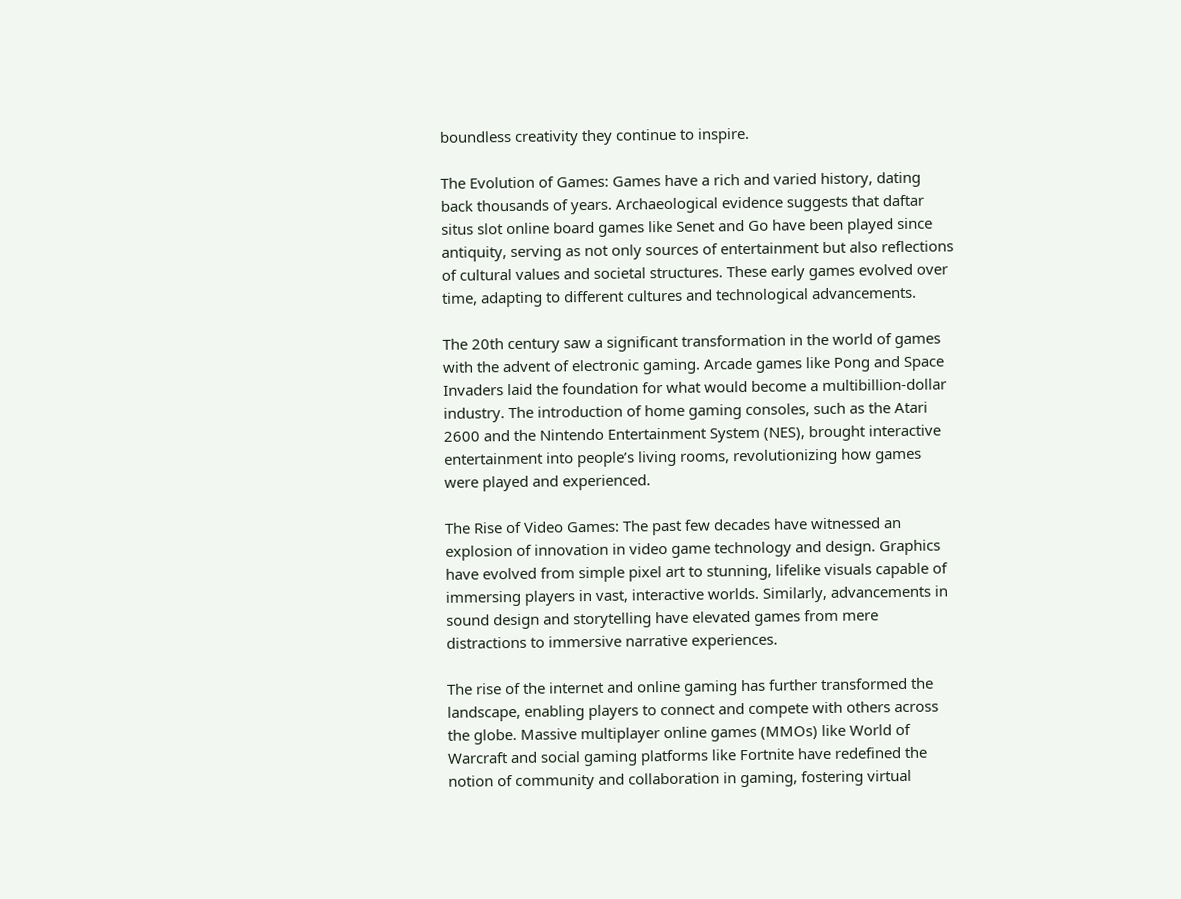boundless creativity they continue to inspire.

The Evolution of Games: Games have a rich and varied history, dating back thousands of years. Archaeological evidence suggests that daftar situs slot online board games like Senet and Go have been played since antiquity, serving as not only sources of entertainment but also reflections of cultural values and societal structures. These early games evolved over time, adapting to different cultures and technological advancements.

The 20th century saw a significant transformation in the world of games with the advent of electronic gaming. Arcade games like Pong and Space Invaders laid the foundation for what would become a multibillion-dollar industry. The introduction of home gaming consoles, such as the Atari 2600 and the Nintendo Entertainment System (NES), brought interactive entertainment into people’s living rooms, revolutionizing how games were played and experienced.

The Rise of Video Games: The past few decades have witnessed an explosion of innovation in video game technology and design. Graphics have evolved from simple pixel art to stunning, lifelike visuals capable of immersing players in vast, interactive worlds. Similarly, advancements in sound design and storytelling have elevated games from mere distractions to immersive narrative experiences.

The rise of the internet and online gaming has further transformed the landscape, enabling players to connect and compete with others across the globe. Massive multiplayer online games (MMOs) like World of Warcraft and social gaming platforms like Fortnite have redefined the notion of community and collaboration in gaming, fostering virtual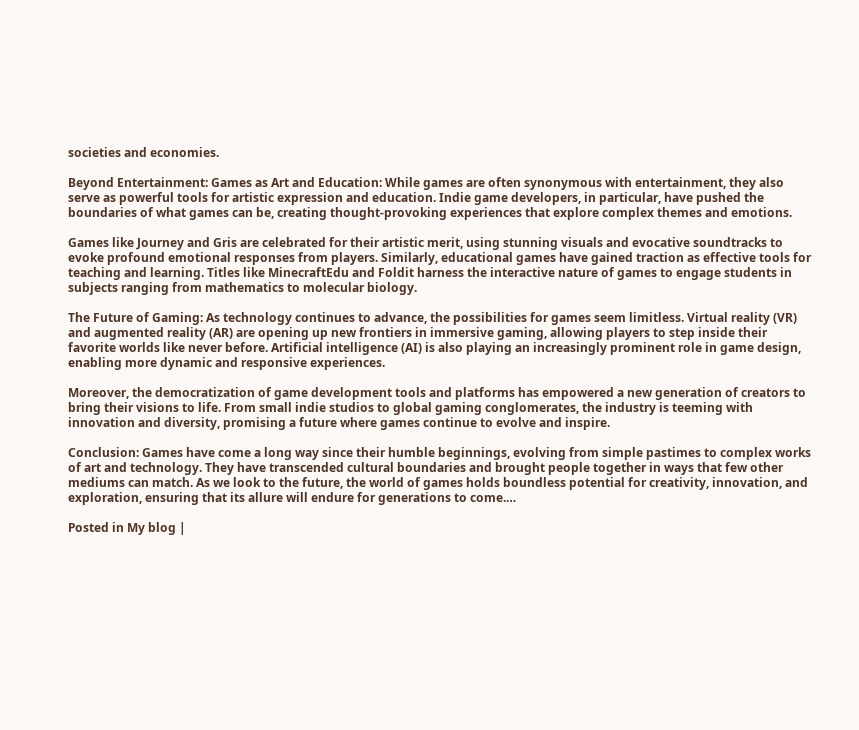societies and economies.

Beyond Entertainment: Games as Art and Education: While games are often synonymous with entertainment, they also serve as powerful tools for artistic expression and education. Indie game developers, in particular, have pushed the boundaries of what games can be, creating thought-provoking experiences that explore complex themes and emotions.

Games like Journey and Gris are celebrated for their artistic merit, using stunning visuals and evocative soundtracks to evoke profound emotional responses from players. Similarly, educational games have gained traction as effective tools for teaching and learning. Titles like MinecraftEdu and Foldit harness the interactive nature of games to engage students in subjects ranging from mathematics to molecular biology.

The Future of Gaming: As technology continues to advance, the possibilities for games seem limitless. Virtual reality (VR) and augmented reality (AR) are opening up new frontiers in immersive gaming, allowing players to step inside their favorite worlds like never before. Artificial intelligence (AI) is also playing an increasingly prominent role in game design, enabling more dynamic and responsive experiences.

Moreover, the democratization of game development tools and platforms has empowered a new generation of creators to bring their visions to life. From small indie studios to global gaming conglomerates, the industry is teeming with innovation and diversity, promising a future where games continue to evolve and inspire.

Conclusion: Games have come a long way since their humble beginnings, evolving from simple pastimes to complex works of art and technology. They have transcended cultural boundaries and brought people together in ways that few other mediums can match. As we look to the future, the world of games holds boundless potential for creativity, innovation, and exploration, ensuring that its allure will endure for generations to come.…

Posted in My blog |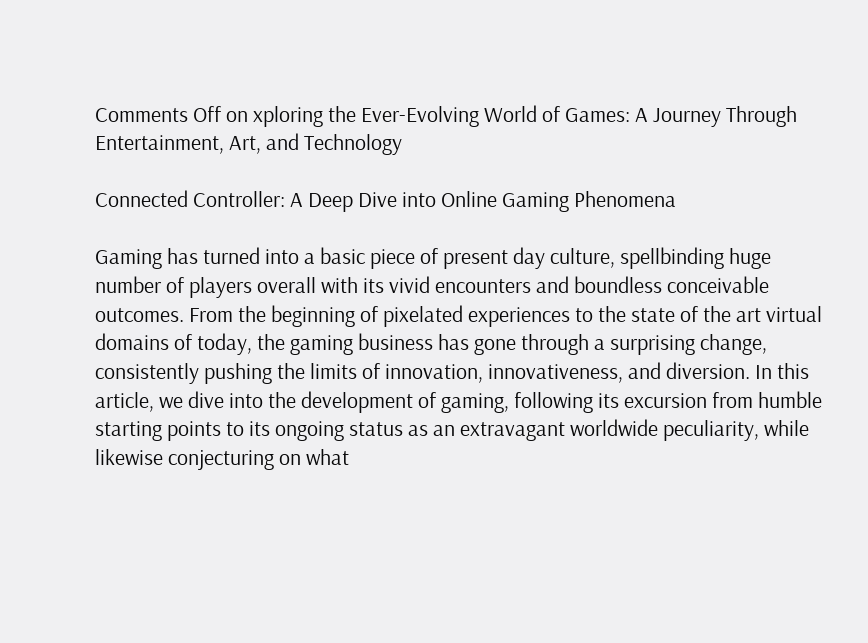Comments Off on xploring the Ever-Evolving World of Games: A Journey Through Entertainment, Art, and Technology

Connected Controller: A Deep Dive into Online Gaming Phenomena

Gaming has turned into a basic piece of present day culture, spellbinding huge number of players overall with its vivid encounters and boundless conceivable outcomes. From the beginning of pixelated experiences to the state of the art virtual domains of today, the gaming business has gone through a surprising change, consistently pushing the limits of innovation, innovativeness, and diversion. In this article, we dive into the development of gaming, following its excursion from humble starting points to its ongoing status as an extravagant worldwide peculiarity, while likewise conjecturing on what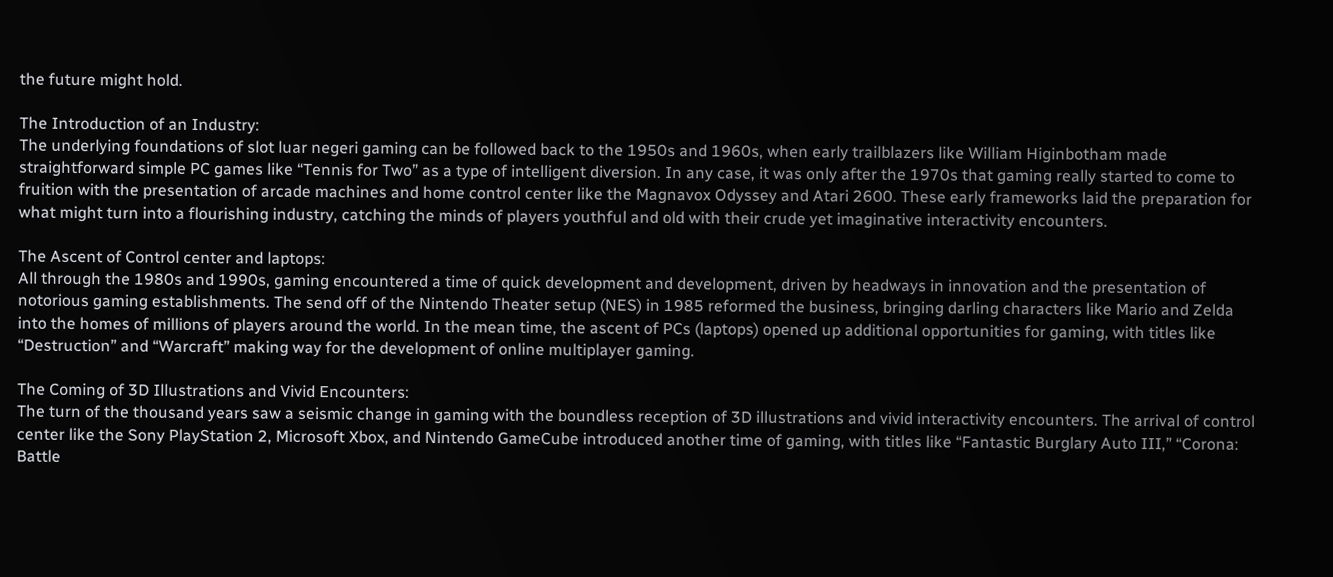the future might hold.

The Introduction of an Industry:
The underlying foundations of slot luar negeri gaming can be followed back to the 1950s and 1960s, when early trailblazers like William Higinbotham made straightforward simple PC games like “Tennis for Two” as a type of intelligent diversion. In any case, it was only after the 1970s that gaming really started to come to fruition with the presentation of arcade machines and home control center like the Magnavox Odyssey and Atari 2600. These early frameworks laid the preparation for what might turn into a flourishing industry, catching the minds of players youthful and old with their crude yet imaginative interactivity encounters.

The Ascent of Control center and laptops:
All through the 1980s and 1990s, gaming encountered a time of quick development and development, driven by headways in innovation and the presentation of notorious gaming establishments. The send off of the Nintendo Theater setup (NES) in 1985 reformed the business, bringing darling characters like Mario and Zelda into the homes of millions of players around the world. In the mean time, the ascent of PCs (laptops) opened up additional opportunities for gaming, with titles like “Destruction” and “Warcraft” making way for the development of online multiplayer gaming.

The Coming of 3D Illustrations and Vivid Encounters:
The turn of the thousand years saw a seismic change in gaming with the boundless reception of 3D illustrations and vivid interactivity encounters. The arrival of control center like the Sony PlayStation 2, Microsoft Xbox, and Nintendo GameCube introduced another time of gaming, with titles like “Fantastic Burglary Auto III,” “Corona: Battle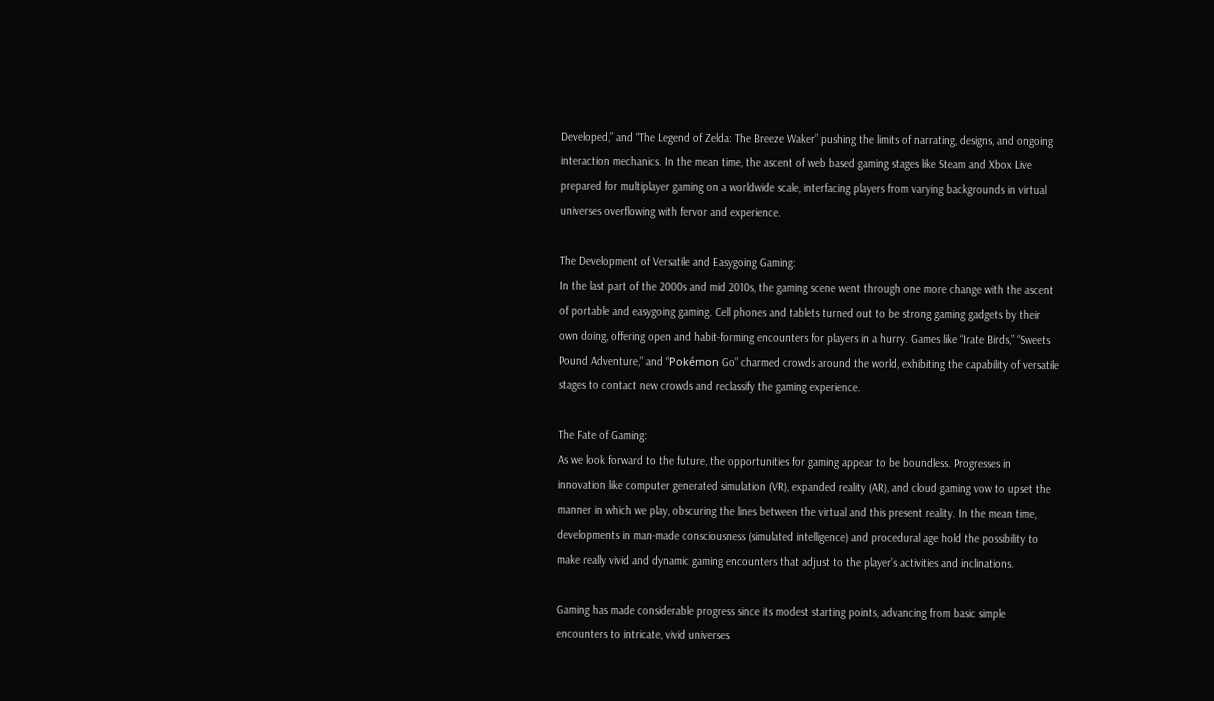Developed,” and “The Legend of Zelda: The Breeze Waker” pushing the limits of narrating, designs, and ongoing interaction mechanics. In the mean time, the ascent of web based gaming stages like Steam and Xbox Live prepared for multiplayer gaming on a worldwide scale, interfacing players from varying backgrounds in virtual universes overflowing with fervor and experience.

The Development of Versatile and Easygoing Gaming:
In the last part of the 2000s and mid 2010s, the gaming scene went through one more change with the ascent of portable and easygoing gaming. Cell phones and tablets turned out to be strong gaming gadgets by their own doing, offering open and habit-forming encounters for players in a hurry. Games like “Irate Birds,” “Sweets Pound Adventure,” and “Pokémon Go” charmed crowds around the world, exhibiting the capability of versatile stages to contact new crowds and reclassify the gaming experience.

The Fate of Gaming:
As we look forward to the future, the opportunities for gaming appear to be boundless. Progresses in innovation like computer generated simulation (VR), expanded reality (AR), and cloud gaming vow to upset the manner in which we play, obscuring the lines between the virtual and this present reality. In the mean time, developments in man-made consciousness (simulated intelligence) and procedural age hold the possibility to make really vivid and dynamic gaming encounters that adjust to the player’s activities and inclinations.

Gaming has made considerable progress since its modest starting points, advancing from basic simple encounters to intricate, vivid universes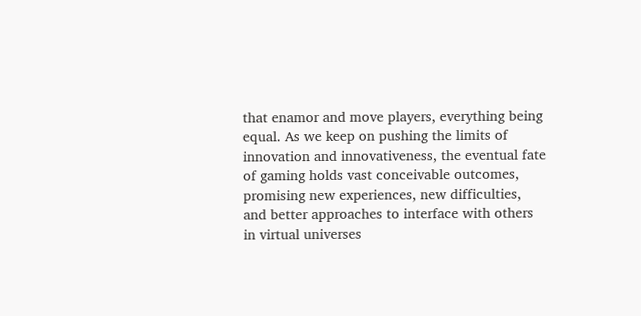that enamor and move players, everything being equal. As we keep on pushing the limits of innovation and innovativeness, the eventual fate of gaming holds vast conceivable outcomes, promising new experiences, new difficulties, and better approaches to interface with others in virtual universes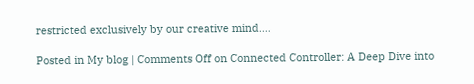restricted exclusively by our creative mind.…

Posted in My blog | Comments Off on Connected Controller: A Deep Dive into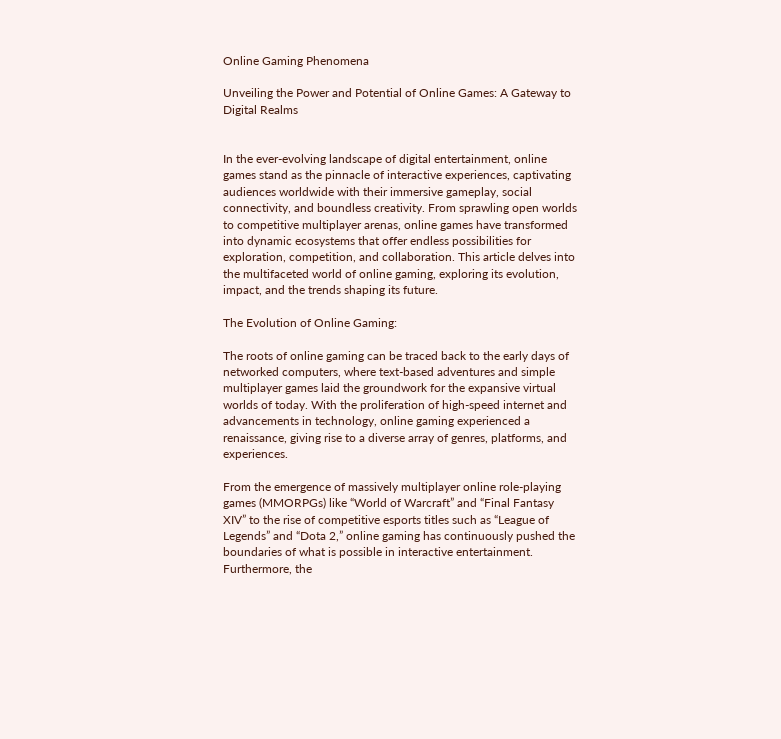Online Gaming Phenomena

Unveiling the Power and Potential of Online Games: A Gateway to Digital Realms


In the ever-evolving landscape of digital entertainment, online games stand as the pinnacle of interactive experiences, captivating audiences worldwide with their immersive gameplay, social connectivity, and boundless creativity. From sprawling open worlds to competitive multiplayer arenas, online games have transformed into dynamic ecosystems that offer endless possibilities for exploration, competition, and collaboration. This article delves into the multifaceted world of online gaming, exploring its evolution, impact, and the trends shaping its future.

The Evolution of Online Gaming:

The roots of online gaming can be traced back to the early days of networked computers, where text-based adventures and simple multiplayer games laid the groundwork for the expansive virtual worlds of today. With the proliferation of high-speed internet and advancements in technology, online gaming experienced a renaissance, giving rise to a diverse array of genres, platforms, and experiences.

From the emergence of massively multiplayer online role-playing games (MMORPGs) like “World of Warcraft” and “Final Fantasy XIV” to the rise of competitive esports titles such as “League of Legends” and “Dota 2,” online gaming has continuously pushed the boundaries of what is possible in interactive entertainment. Furthermore, the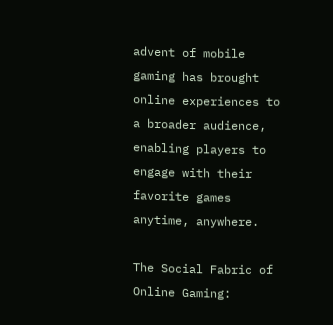advent of mobile gaming has brought online experiences to a broader audience, enabling players to engage with their favorite games anytime, anywhere.

The Social Fabric of Online Gaming: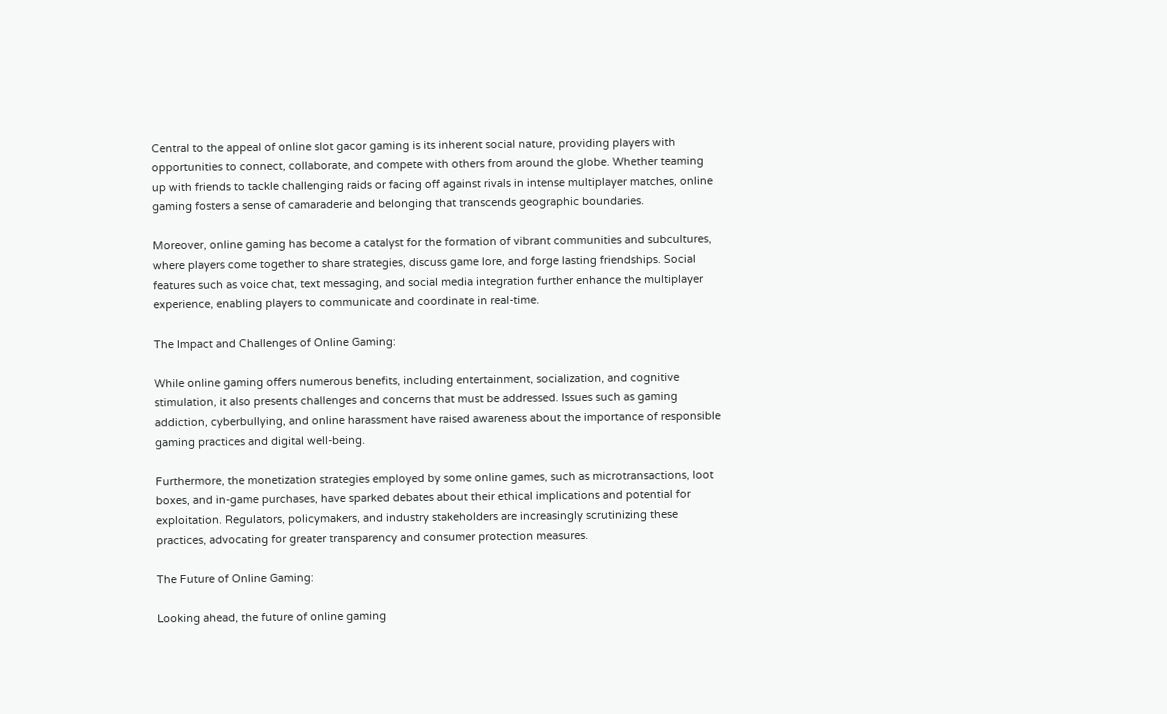Central to the appeal of online slot gacor gaming is its inherent social nature, providing players with opportunities to connect, collaborate, and compete with others from around the globe. Whether teaming up with friends to tackle challenging raids or facing off against rivals in intense multiplayer matches, online gaming fosters a sense of camaraderie and belonging that transcends geographic boundaries.

Moreover, online gaming has become a catalyst for the formation of vibrant communities and subcultures, where players come together to share strategies, discuss game lore, and forge lasting friendships. Social features such as voice chat, text messaging, and social media integration further enhance the multiplayer experience, enabling players to communicate and coordinate in real-time.

The Impact and Challenges of Online Gaming:

While online gaming offers numerous benefits, including entertainment, socialization, and cognitive stimulation, it also presents challenges and concerns that must be addressed. Issues such as gaming addiction, cyberbullying, and online harassment have raised awareness about the importance of responsible gaming practices and digital well-being.

Furthermore, the monetization strategies employed by some online games, such as microtransactions, loot boxes, and in-game purchases, have sparked debates about their ethical implications and potential for exploitation. Regulators, policymakers, and industry stakeholders are increasingly scrutinizing these practices, advocating for greater transparency and consumer protection measures.

The Future of Online Gaming:

Looking ahead, the future of online gaming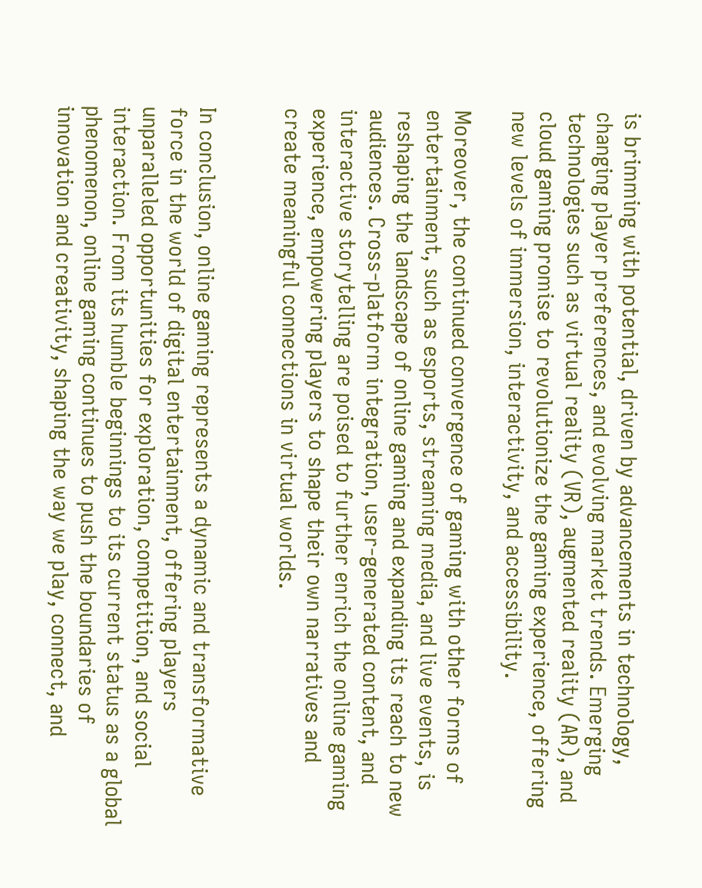is brimming with potential, driven by advancements in technology, changing player preferences, and evolving market trends. Emerging technologies such as virtual reality (VR), augmented reality (AR), and cloud gaming promise to revolutionize the gaming experience, offering new levels of immersion, interactivity, and accessibility.

Moreover, the continued convergence of gaming with other forms of entertainment, such as esports, streaming media, and live events, is reshaping the landscape of online gaming and expanding its reach to new audiences. Cross-platform integration, user-generated content, and interactive storytelling are poised to further enrich the online gaming experience, empowering players to shape their own narratives and create meaningful connections in virtual worlds.


In conclusion, online gaming represents a dynamic and transformative force in the world of digital entertainment, offering players unparalleled opportunities for exploration, competition, and social interaction. From its humble beginnings to its current status as a global phenomenon, online gaming continues to push the boundaries of innovation and creativity, shaping the way we play, connect, and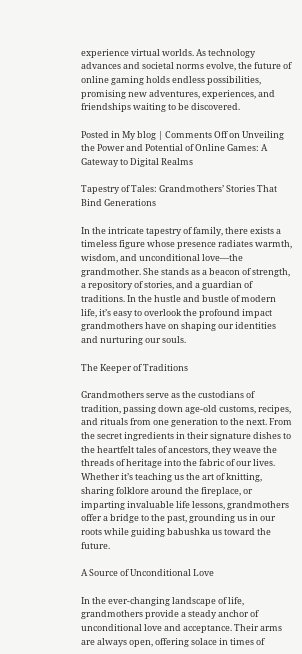experience virtual worlds. As technology advances and societal norms evolve, the future of online gaming holds endless possibilities, promising new adventures, experiences, and friendships waiting to be discovered.

Posted in My blog | Comments Off on Unveiling the Power and Potential of Online Games: A Gateway to Digital Realms

Tapestry of Tales: Grandmothers’ Stories That Bind Generations

In the intricate tapestry of family, there exists a timeless figure whose presence radiates warmth, wisdom, and unconditional love—the grandmother. She stands as a beacon of strength, a repository of stories, and a guardian of traditions. In the hustle and bustle of modern life, it’s easy to overlook the profound impact grandmothers have on shaping our identities and nurturing our souls.

The Keeper of Traditions

Grandmothers serve as the custodians of tradition, passing down age-old customs, recipes, and rituals from one generation to the next. From the secret ingredients in their signature dishes to the heartfelt tales of ancestors, they weave the threads of heritage into the fabric of our lives. Whether it’s teaching us the art of knitting, sharing folklore around the fireplace, or imparting invaluable life lessons, grandmothers offer a bridge to the past, grounding us in our roots while guiding babushka us toward the future.

A Source of Unconditional Love

In the ever-changing landscape of life, grandmothers provide a steady anchor of unconditional love and acceptance. Their arms are always open, offering solace in times of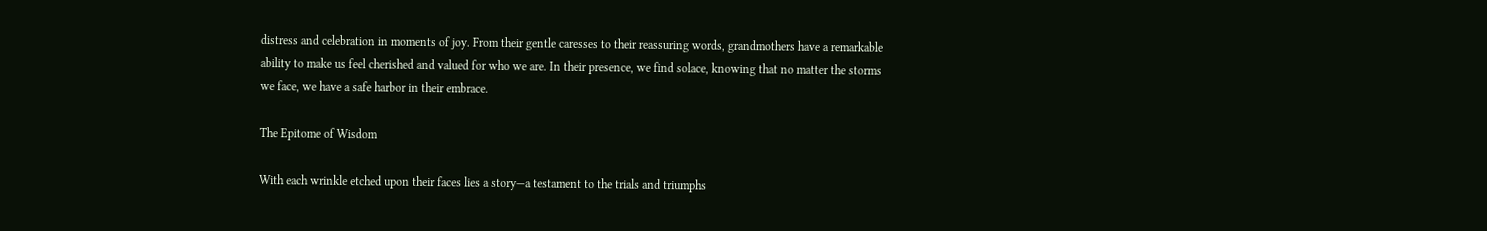distress and celebration in moments of joy. From their gentle caresses to their reassuring words, grandmothers have a remarkable ability to make us feel cherished and valued for who we are. In their presence, we find solace, knowing that no matter the storms we face, we have a safe harbor in their embrace.

The Epitome of Wisdom

With each wrinkle etched upon their faces lies a story—a testament to the trials and triumphs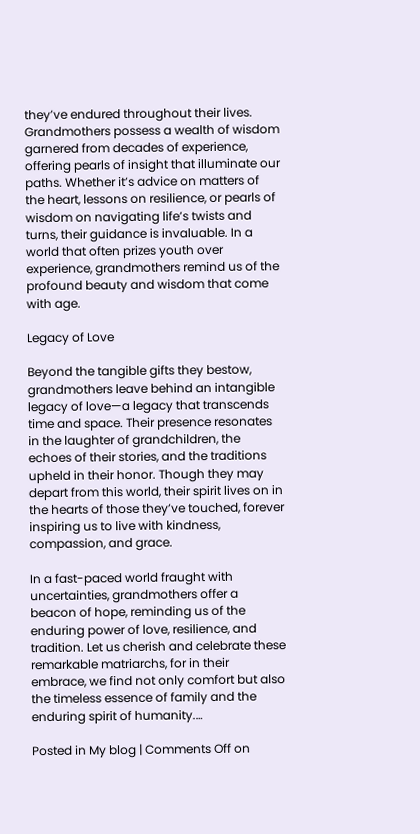they’ve endured throughout their lives. Grandmothers possess a wealth of wisdom garnered from decades of experience, offering pearls of insight that illuminate our paths. Whether it’s advice on matters of the heart, lessons on resilience, or pearls of wisdom on navigating life’s twists and turns, their guidance is invaluable. In a world that often prizes youth over experience, grandmothers remind us of the profound beauty and wisdom that come with age.

Legacy of Love

Beyond the tangible gifts they bestow, grandmothers leave behind an intangible legacy of love—a legacy that transcends time and space. Their presence resonates in the laughter of grandchildren, the echoes of their stories, and the traditions upheld in their honor. Though they may depart from this world, their spirit lives on in the hearts of those they’ve touched, forever inspiring us to live with kindness, compassion, and grace.

In a fast-paced world fraught with uncertainties, grandmothers offer a beacon of hope, reminding us of the enduring power of love, resilience, and tradition. Let us cherish and celebrate these remarkable matriarchs, for in their embrace, we find not only comfort but also the timeless essence of family and the enduring spirit of humanity.…

Posted in My blog | Comments Off on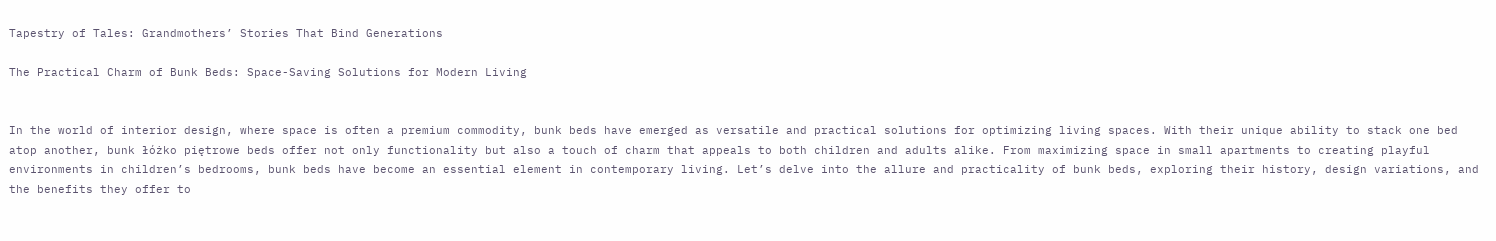Tapestry of Tales: Grandmothers’ Stories That Bind Generations

The Practical Charm of Bunk Beds: Space-Saving Solutions for Modern Living


In the world of interior design, where space is often a premium commodity, bunk beds have emerged as versatile and practical solutions for optimizing living spaces. With their unique ability to stack one bed atop another, bunk łóżko piętrowe beds offer not only functionality but also a touch of charm that appeals to both children and adults alike. From maximizing space in small apartments to creating playful environments in children’s bedrooms, bunk beds have become an essential element in contemporary living. Let’s delve into the allure and practicality of bunk beds, exploring their history, design variations, and the benefits they offer to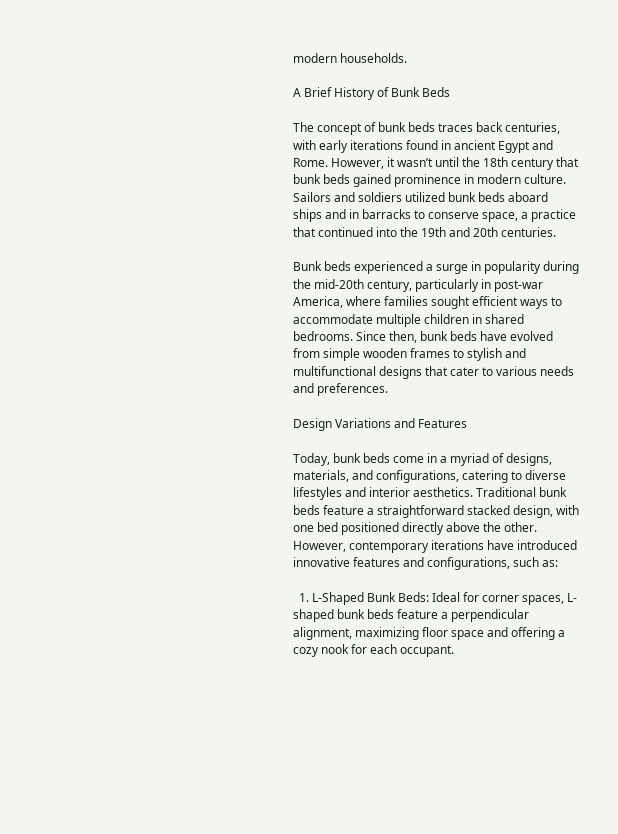modern households.

A Brief History of Bunk Beds

The concept of bunk beds traces back centuries, with early iterations found in ancient Egypt and Rome. However, it wasn’t until the 18th century that bunk beds gained prominence in modern culture. Sailors and soldiers utilized bunk beds aboard ships and in barracks to conserve space, a practice that continued into the 19th and 20th centuries.

Bunk beds experienced a surge in popularity during the mid-20th century, particularly in post-war America, where families sought efficient ways to accommodate multiple children in shared bedrooms. Since then, bunk beds have evolved from simple wooden frames to stylish and multifunctional designs that cater to various needs and preferences.

Design Variations and Features

Today, bunk beds come in a myriad of designs, materials, and configurations, catering to diverse lifestyles and interior aesthetics. Traditional bunk beds feature a straightforward stacked design, with one bed positioned directly above the other. However, contemporary iterations have introduced innovative features and configurations, such as:

  1. L-Shaped Bunk Beds: Ideal for corner spaces, L-shaped bunk beds feature a perpendicular alignment, maximizing floor space and offering a cozy nook for each occupant.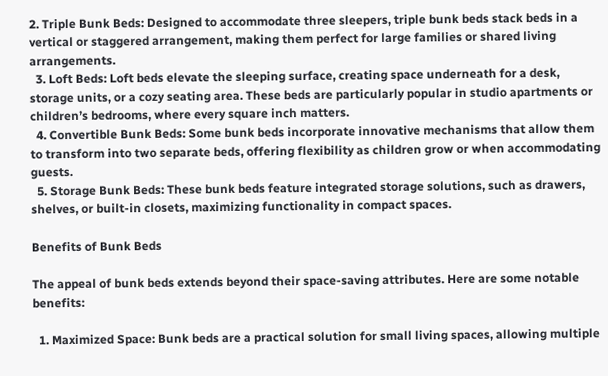2. Triple Bunk Beds: Designed to accommodate three sleepers, triple bunk beds stack beds in a vertical or staggered arrangement, making them perfect for large families or shared living arrangements.
  3. Loft Beds: Loft beds elevate the sleeping surface, creating space underneath for a desk, storage units, or a cozy seating area. These beds are particularly popular in studio apartments or children’s bedrooms, where every square inch matters.
  4. Convertible Bunk Beds: Some bunk beds incorporate innovative mechanisms that allow them to transform into two separate beds, offering flexibility as children grow or when accommodating guests.
  5. Storage Bunk Beds: These bunk beds feature integrated storage solutions, such as drawers, shelves, or built-in closets, maximizing functionality in compact spaces.

Benefits of Bunk Beds

The appeal of bunk beds extends beyond their space-saving attributes. Here are some notable benefits:

  1. Maximized Space: Bunk beds are a practical solution for small living spaces, allowing multiple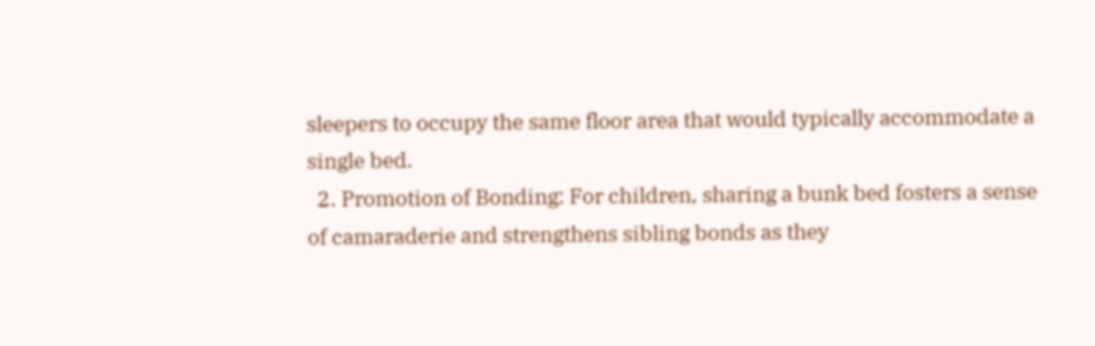sleepers to occupy the same floor area that would typically accommodate a single bed.
  2. Promotion of Bonding: For children, sharing a bunk bed fosters a sense of camaraderie and strengthens sibling bonds as they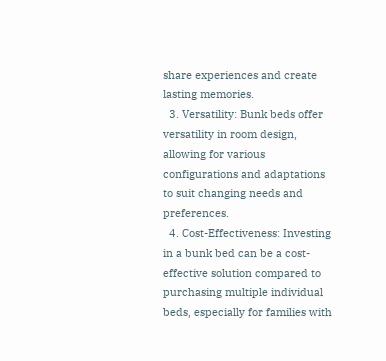share experiences and create lasting memories.
  3. Versatility: Bunk beds offer versatility in room design, allowing for various configurations and adaptations to suit changing needs and preferences.
  4. Cost-Effectiveness: Investing in a bunk bed can be a cost-effective solution compared to purchasing multiple individual beds, especially for families with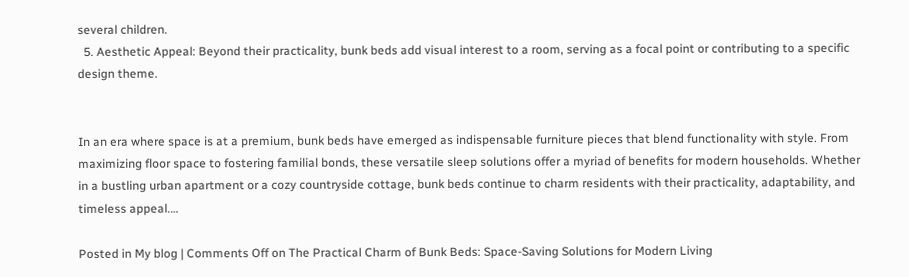several children.
  5. Aesthetic Appeal: Beyond their practicality, bunk beds add visual interest to a room, serving as a focal point or contributing to a specific design theme.


In an era where space is at a premium, bunk beds have emerged as indispensable furniture pieces that blend functionality with style. From maximizing floor space to fostering familial bonds, these versatile sleep solutions offer a myriad of benefits for modern households. Whether in a bustling urban apartment or a cozy countryside cottage, bunk beds continue to charm residents with their practicality, adaptability, and timeless appeal.…

Posted in My blog | Comments Off on The Practical Charm of Bunk Beds: Space-Saving Solutions for Modern Living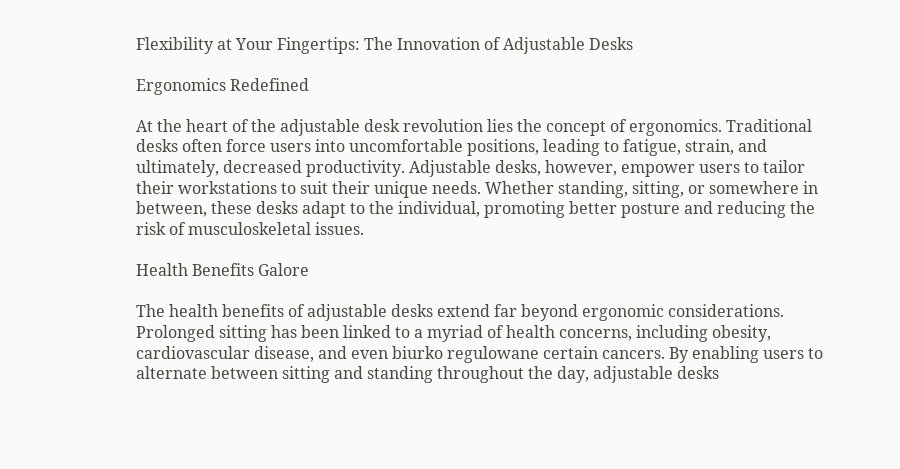Flexibility at Your Fingertips: The Innovation of Adjustable Desks

Ergonomics Redefined

At the heart of the adjustable desk revolution lies the concept of ergonomics. Traditional desks often force users into uncomfortable positions, leading to fatigue, strain, and ultimately, decreased productivity. Adjustable desks, however, empower users to tailor their workstations to suit their unique needs. Whether standing, sitting, or somewhere in between, these desks adapt to the individual, promoting better posture and reducing the risk of musculoskeletal issues.

Health Benefits Galore

The health benefits of adjustable desks extend far beyond ergonomic considerations. Prolonged sitting has been linked to a myriad of health concerns, including obesity, cardiovascular disease, and even biurko regulowane certain cancers. By enabling users to alternate between sitting and standing throughout the day, adjustable desks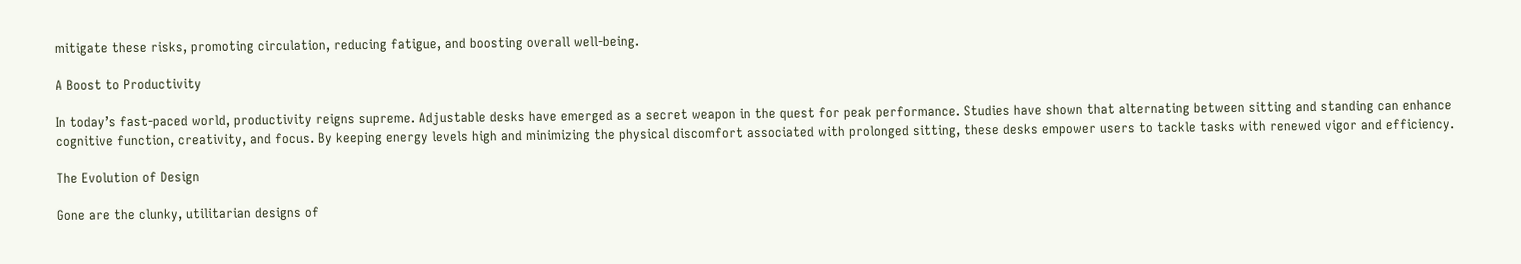mitigate these risks, promoting circulation, reducing fatigue, and boosting overall well-being.

A Boost to Productivity

In today’s fast-paced world, productivity reigns supreme. Adjustable desks have emerged as a secret weapon in the quest for peak performance. Studies have shown that alternating between sitting and standing can enhance cognitive function, creativity, and focus. By keeping energy levels high and minimizing the physical discomfort associated with prolonged sitting, these desks empower users to tackle tasks with renewed vigor and efficiency.

The Evolution of Design

Gone are the clunky, utilitarian designs of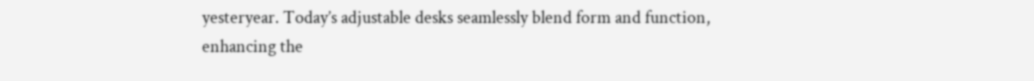yesteryear. Today’s adjustable desks seamlessly blend form and function, enhancing the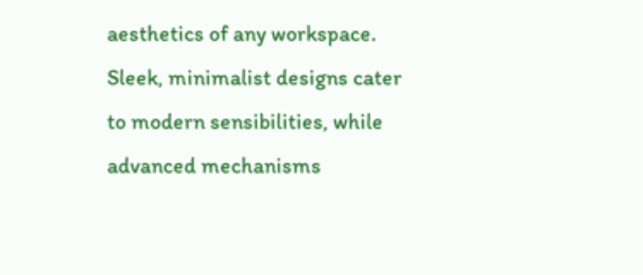aesthetics of any workspace. Sleek, minimalist designs cater to modern sensibilities, while advanced mechanisms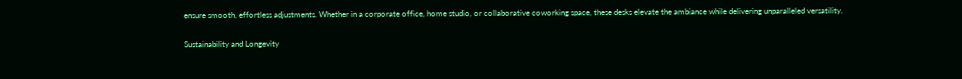ensure smooth, effortless adjustments. Whether in a corporate office, home studio, or collaborative coworking space, these desks elevate the ambiance while delivering unparalleled versatility.

Sustainability and Longevity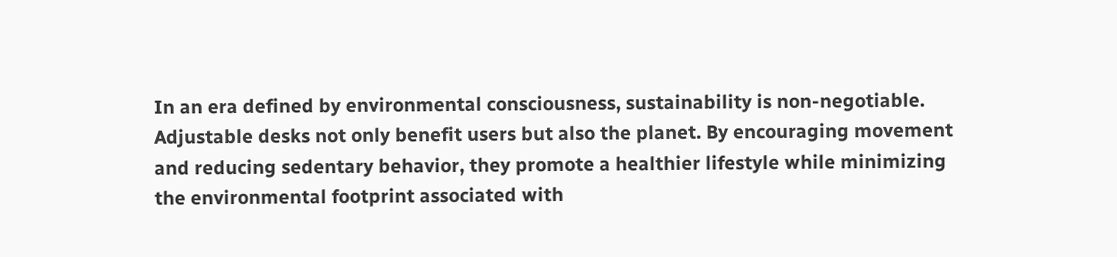In an era defined by environmental consciousness, sustainability is non-negotiable. Adjustable desks not only benefit users but also the planet. By encouraging movement and reducing sedentary behavior, they promote a healthier lifestyle while minimizing the environmental footprint associated with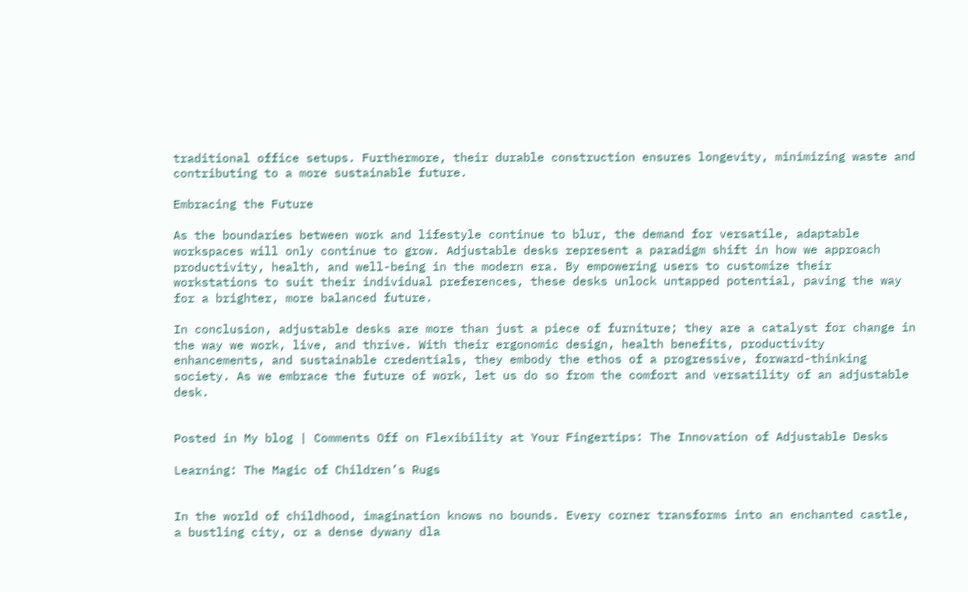traditional office setups. Furthermore, their durable construction ensures longevity, minimizing waste and contributing to a more sustainable future.

Embracing the Future

As the boundaries between work and lifestyle continue to blur, the demand for versatile, adaptable workspaces will only continue to grow. Adjustable desks represent a paradigm shift in how we approach productivity, health, and well-being in the modern era. By empowering users to customize their workstations to suit their individual preferences, these desks unlock untapped potential, paving the way for a brighter, more balanced future.

In conclusion, adjustable desks are more than just a piece of furniture; they are a catalyst for change in the way we work, live, and thrive. With their ergonomic design, health benefits, productivity enhancements, and sustainable credentials, they embody the ethos of a progressive, forward-thinking society. As we embrace the future of work, let us do so from the comfort and versatility of an adjustable desk.


Posted in My blog | Comments Off on Flexibility at Your Fingertips: The Innovation of Adjustable Desks

Learning: The Magic of Children’s Rugs


In the world of childhood, imagination knows no bounds. Every corner transforms into an enchanted castle, a bustling city, or a dense dywany dla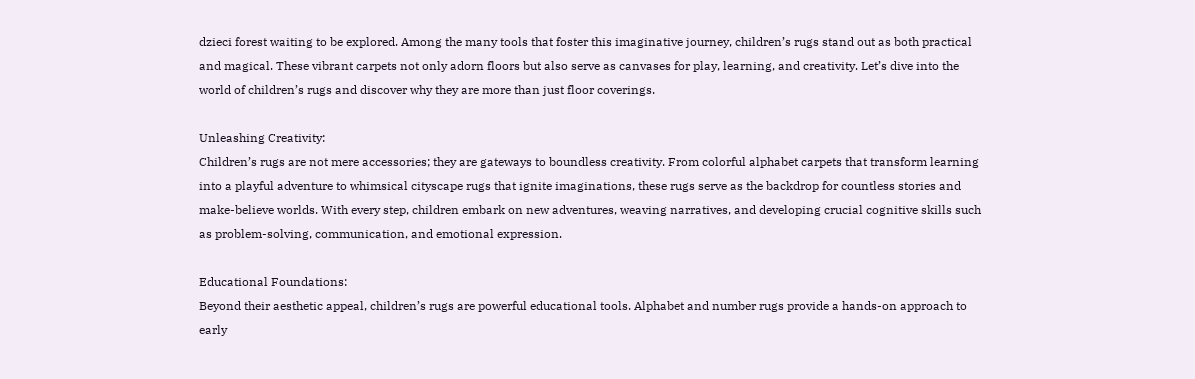dzieci forest waiting to be explored. Among the many tools that foster this imaginative journey, children’s rugs stand out as both practical and magical. These vibrant carpets not only adorn floors but also serve as canvases for play, learning, and creativity. Let’s dive into the world of children’s rugs and discover why they are more than just floor coverings.

Unleashing Creativity:
Children’s rugs are not mere accessories; they are gateways to boundless creativity. From colorful alphabet carpets that transform learning into a playful adventure to whimsical cityscape rugs that ignite imaginations, these rugs serve as the backdrop for countless stories and make-believe worlds. With every step, children embark on new adventures, weaving narratives, and developing crucial cognitive skills such as problem-solving, communication, and emotional expression.

Educational Foundations:
Beyond their aesthetic appeal, children’s rugs are powerful educational tools. Alphabet and number rugs provide a hands-on approach to early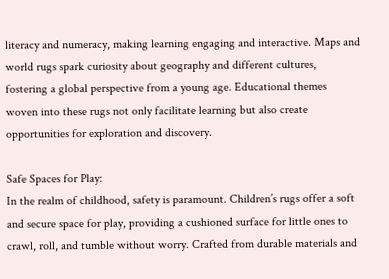literacy and numeracy, making learning engaging and interactive. Maps and world rugs spark curiosity about geography and different cultures, fostering a global perspective from a young age. Educational themes woven into these rugs not only facilitate learning but also create opportunities for exploration and discovery.

Safe Spaces for Play:
In the realm of childhood, safety is paramount. Children’s rugs offer a soft and secure space for play, providing a cushioned surface for little ones to crawl, roll, and tumble without worry. Crafted from durable materials and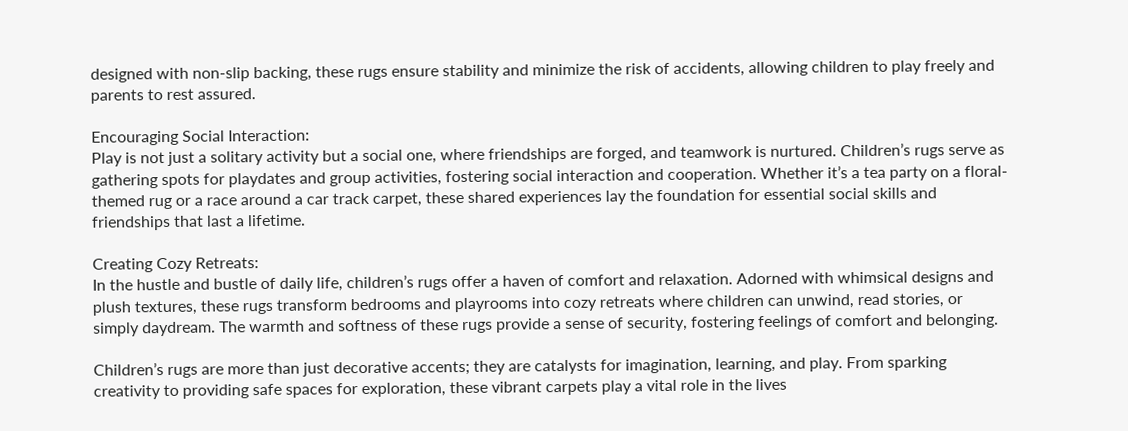designed with non-slip backing, these rugs ensure stability and minimize the risk of accidents, allowing children to play freely and parents to rest assured.

Encouraging Social Interaction:
Play is not just a solitary activity but a social one, where friendships are forged, and teamwork is nurtured. Children’s rugs serve as gathering spots for playdates and group activities, fostering social interaction and cooperation. Whether it’s a tea party on a floral-themed rug or a race around a car track carpet, these shared experiences lay the foundation for essential social skills and friendships that last a lifetime.

Creating Cozy Retreats:
In the hustle and bustle of daily life, children’s rugs offer a haven of comfort and relaxation. Adorned with whimsical designs and plush textures, these rugs transform bedrooms and playrooms into cozy retreats where children can unwind, read stories, or simply daydream. The warmth and softness of these rugs provide a sense of security, fostering feelings of comfort and belonging.

Children’s rugs are more than just decorative accents; they are catalysts for imagination, learning, and play. From sparking creativity to providing safe spaces for exploration, these vibrant carpets play a vital role in the lives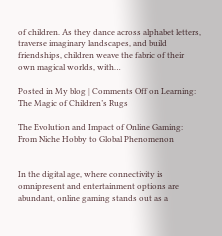of children. As they dance across alphabet letters, traverse imaginary landscapes, and build friendships, children weave the fabric of their own magical worlds, with…

Posted in My blog | Comments Off on Learning: The Magic of Children’s Rugs

The Evolution and Impact of Online Gaming: From Niche Hobby to Global Phenomenon


In the digital age, where connectivity is omnipresent and entertainment options are abundant, online gaming stands out as a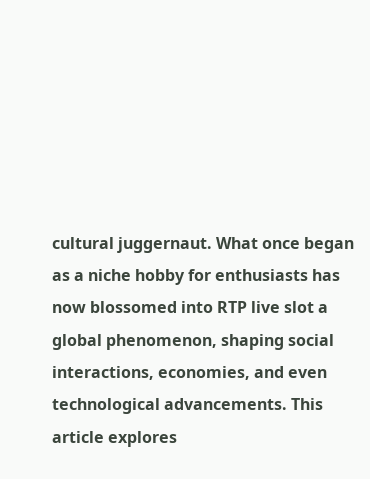cultural juggernaut. What once began as a niche hobby for enthusiasts has now blossomed into RTP live slot a global phenomenon, shaping social interactions, economies, and even technological advancements. This article explores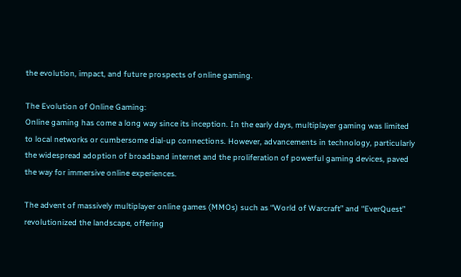the evolution, impact, and future prospects of online gaming.

The Evolution of Online Gaming:
Online gaming has come a long way since its inception. In the early days, multiplayer gaming was limited to local networks or cumbersome dial-up connections. However, advancements in technology, particularly the widespread adoption of broadband internet and the proliferation of powerful gaming devices, paved the way for immersive online experiences.

The advent of massively multiplayer online games (MMOs) such as “World of Warcraft” and “EverQuest” revolutionized the landscape, offering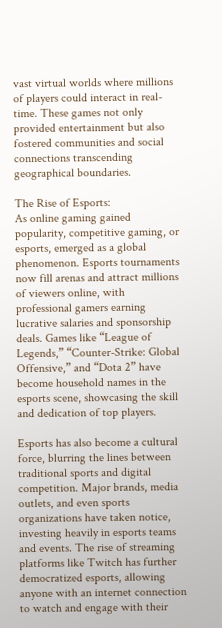vast virtual worlds where millions of players could interact in real-time. These games not only provided entertainment but also fostered communities and social connections transcending geographical boundaries.

The Rise of Esports:
As online gaming gained popularity, competitive gaming, or esports, emerged as a global phenomenon. Esports tournaments now fill arenas and attract millions of viewers online, with professional gamers earning lucrative salaries and sponsorship deals. Games like “League of Legends,” “Counter-Strike: Global Offensive,” and “Dota 2” have become household names in the esports scene, showcasing the skill and dedication of top players.

Esports has also become a cultural force, blurring the lines between traditional sports and digital competition. Major brands, media outlets, and even sports organizations have taken notice, investing heavily in esports teams and events. The rise of streaming platforms like Twitch has further democratized esports, allowing anyone with an internet connection to watch and engage with their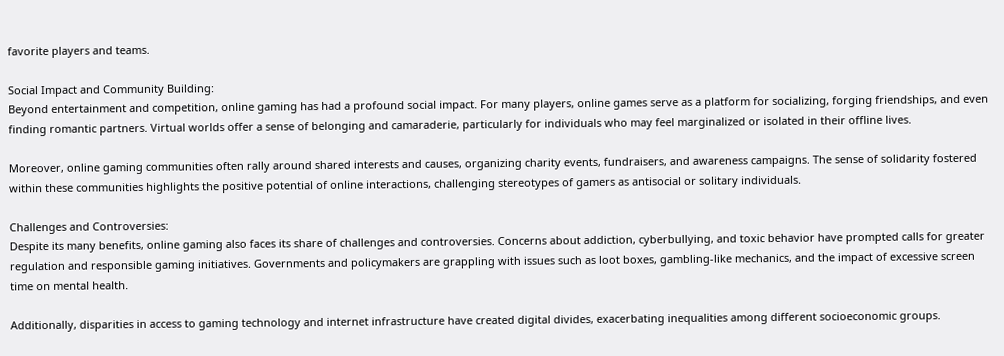favorite players and teams.

Social Impact and Community Building:
Beyond entertainment and competition, online gaming has had a profound social impact. For many players, online games serve as a platform for socializing, forging friendships, and even finding romantic partners. Virtual worlds offer a sense of belonging and camaraderie, particularly for individuals who may feel marginalized or isolated in their offline lives.

Moreover, online gaming communities often rally around shared interests and causes, organizing charity events, fundraisers, and awareness campaigns. The sense of solidarity fostered within these communities highlights the positive potential of online interactions, challenging stereotypes of gamers as antisocial or solitary individuals.

Challenges and Controversies:
Despite its many benefits, online gaming also faces its share of challenges and controversies. Concerns about addiction, cyberbullying, and toxic behavior have prompted calls for greater regulation and responsible gaming initiatives. Governments and policymakers are grappling with issues such as loot boxes, gambling-like mechanics, and the impact of excessive screen time on mental health.

Additionally, disparities in access to gaming technology and internet infrastructure have created digital divides, exacerbating inequalities among different socioeconomic groups.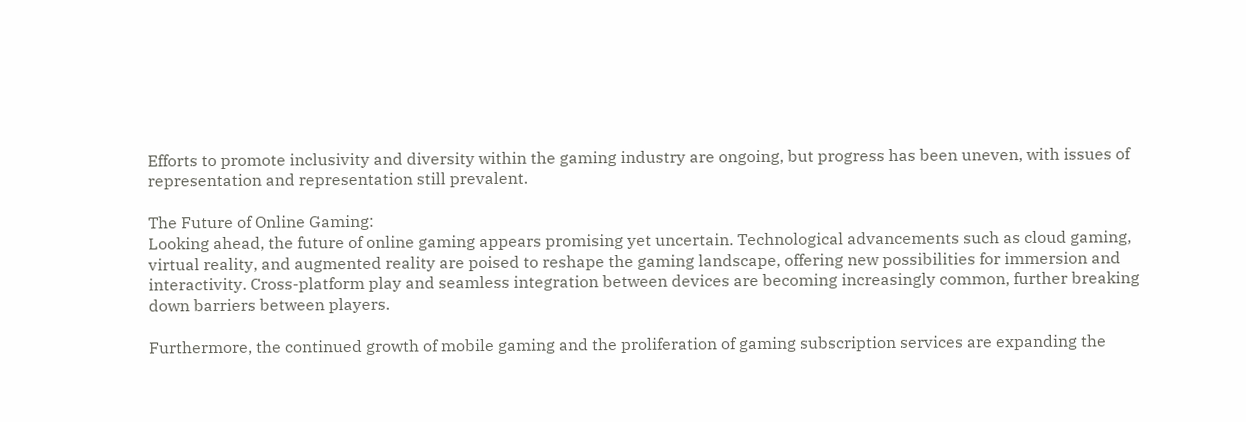Efforts to promote inclusivity and diversity within the gaming industry are ongoing, but progress has been uneven, with issues of representation and representation still prevalent.

The Future of Online Gaming:
Looking ahead, the future of online gaming appears promising yet uncertain. Technological advancements such as cloud gaming, virtual reality, and augmented reality are poised to reshape the gaming landscape, offering new possibilities for immersion and interactivity. Cross-platform play and seamless integration between devices are becoming increasingly common, further breaking down barriers between players.

Furthermore, the continued growth of mobile gaming and the proliferation of gaming subscription services are expanding the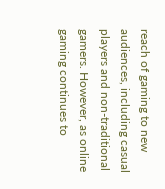reach of gaming to new audiences, including casual players and non-traditional gamers. However, as online gaming continues to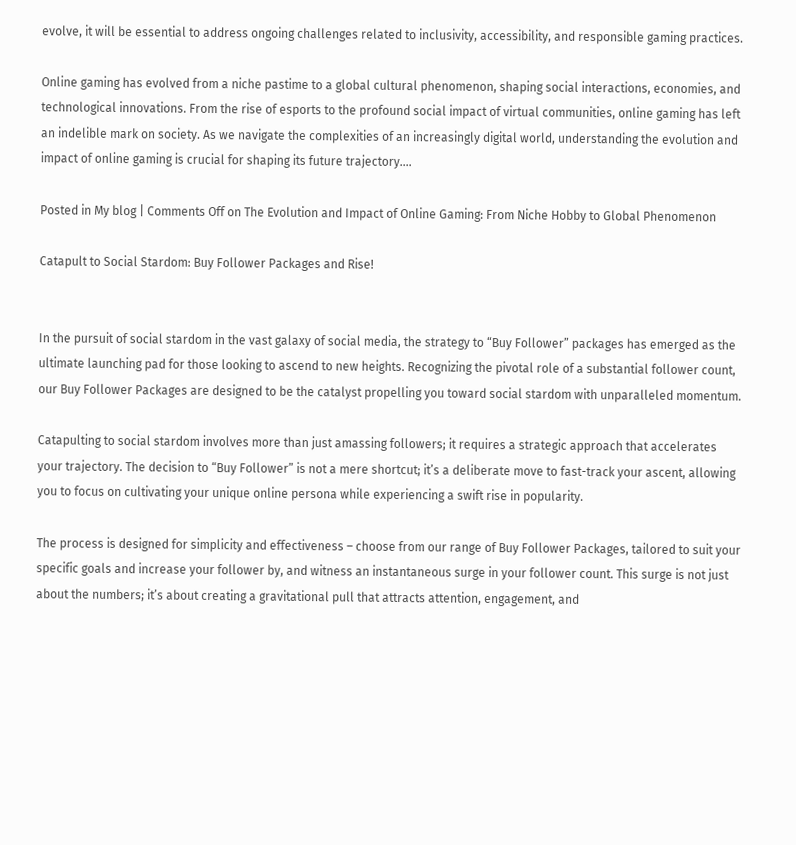evolve, it will be essential to address ongoing challenges related to inclusivity, accessibility, and responsible gaming practices.

Online gaming has evolved from a niche pastime to a global cultural phenomenon, shaping social interactions, economies, and technological innovations. From the rise of esports to the profound social impact of virtual communities, online gaming has left an indelible mark on society. As we navigate the complexities of an increasingly digital world, understanding the evolution and impact of online gaming is crucial for shaping its future trajectory.…

Posted in My blog | Comments Off on The Evolution and Impact of Online Gaming: From Niche Hobby to Global Phenomenon

Catapult to Social Stardom: Buy Follower Packages and Rise!


In the pursuit of social stardom in the vast galaxy of social media, the strategy to “Buy Follower” packages has emerged as the ultimate launching pad for those looking to ascend to new heights. Recognizing the pivotal role of a substantial follower count, our Buy Follower Packages are designed to be the catalyst propelling you toward social stardom with unparalleled momentum.

Catapulting to social stardom involves more than just amassing followers; it requires a strategic approach that accelerates your trajectory. The decision to “Buy Follower” is not a mere shortcut; it’s a deliberate move to fast-track your ascent, allowing you to focus on cultivating your unique online persona while experiencing a swift rise in popularity.

The process is designed for simplicity and effectiveness – choose from our range of Buy Follower Packages, tailored to suit your specific goals and increase your follower by, and witness an instantaneous surge in your follower count. This surge is not just about the numbers; it’s about creating a gravitational pull that attracts attention, engagement, and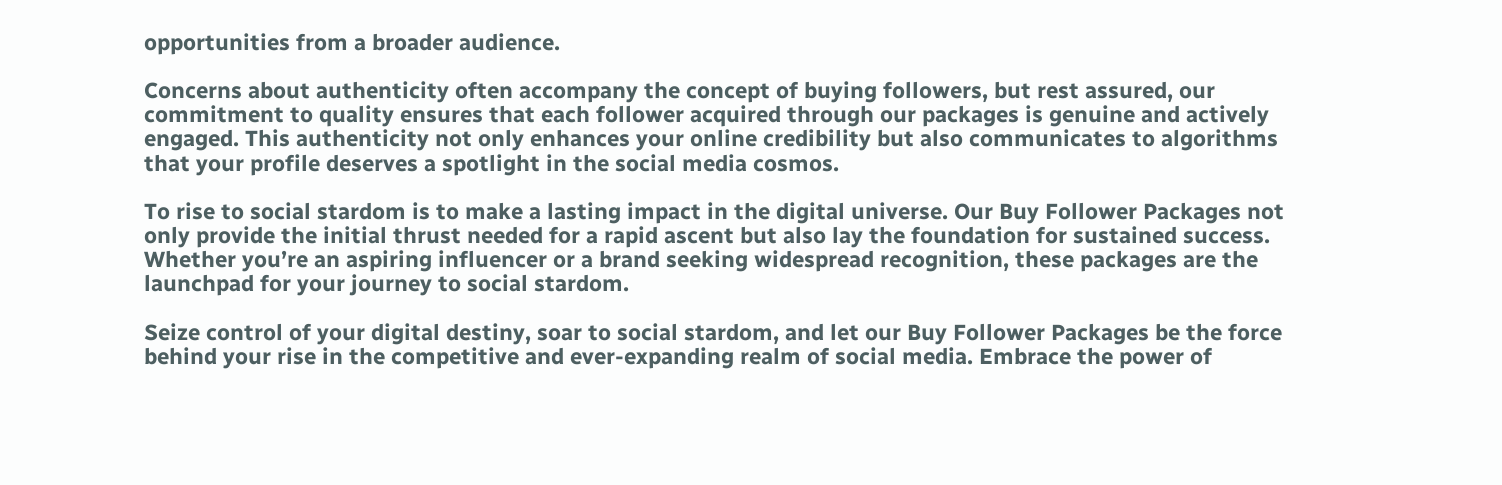opportunities from a broader audience.

Concerns about authenticity often accompany the concept of buying followers, but rest assured, our commitment to quality ensures that each follower acquired through our packages is genuine and actively engaged. This authenticity not only enhances your online credibility but also communicates to algorithms that your profile deserves a spotlight in the social media cosmos.

To rise to social stardom is to make a lasting impact in the digital universe. Our Buy Follower Packages not only provide the initial thrust needed for a rapid ascent but also lay the foundation for sustained success. Whether you’re an aspiring influencer or a brand seeking widespread recognition, these packages are the launchpad for your journey to social stardom.

Seize control of your digital destiny, soar to social stardom, and let our Buy Follower Packages be the force behind your rise in the competitive and ever-expanding realm of social media. Embrace the power of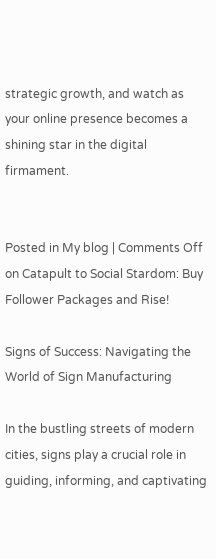strategic growth, and watch as your online presence becomes a shining star in the digital firmament.


Posted in My blog | Comments Off on Catapult to Social Stardom: Buy Follower Packages and Rise!

Signs of Success: Navigating the World of Sign Manufacturing

In the bustling streets of modern cities, signs play a crucial role in guiding, informing, and captivating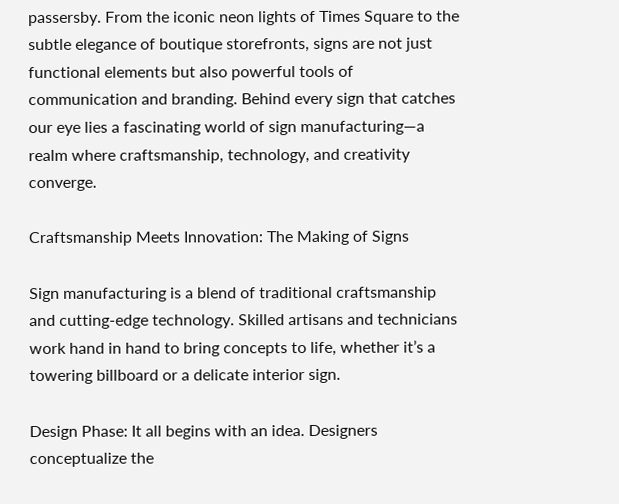passersby. From the iconic neon lights of Times Square to the subtle elegance of boutique storefronts, signs are not just functional elements but also powerful tools of communication and branding. Behind every sign that catches our eye lies a fascinating world of sign manufacturing—a realm where craftsmanship, technology, and creativity converge.

Craftsmanship Meets Innovation: The Making of Signs

Sign manufacturing is a blend of traditional craftsmanship and cutting-edge technology. Skilled artisans and technicians work hand in hand to bring concepts to life, whether it’s a towering billboard or a delicate interior sign.

Design Phase: It all begins with an idea. Designers conceptualize the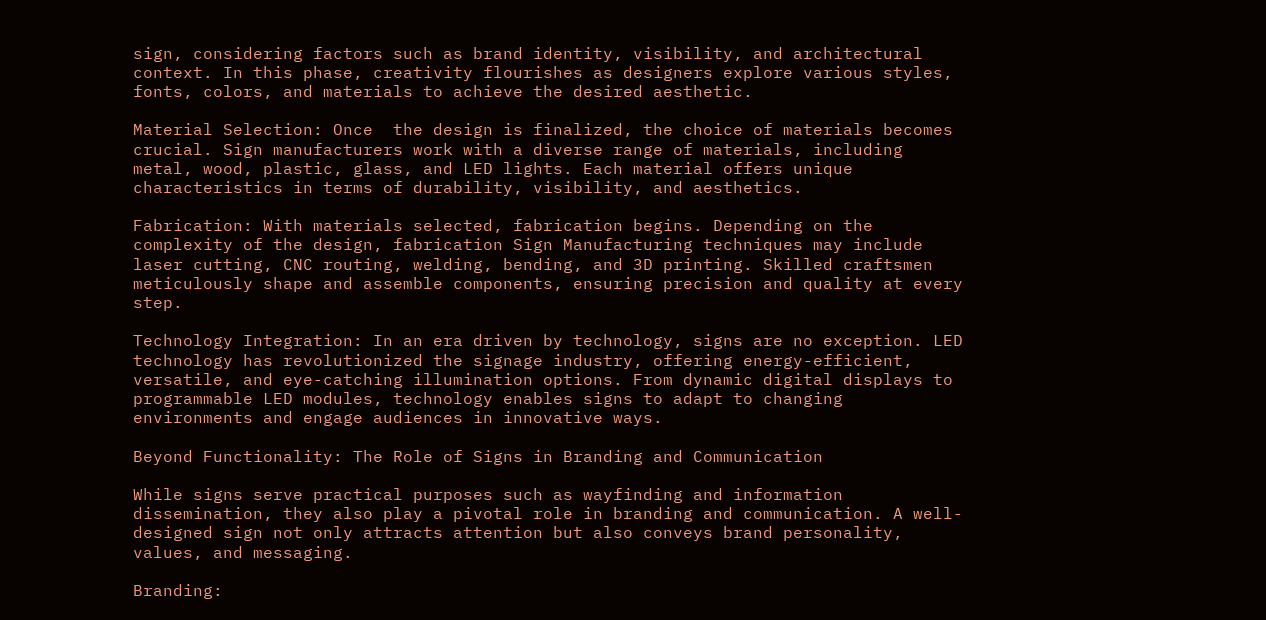sign, considering factors such as brand identity, visibility, and architectural context. In this phase, creativity flourishes as designers explore various styles, fonts, colors, and materials to achieve the desired aesthetic.

Material Selection: Once  the design is finalized, the choice of materials becomes crucial. Sign manufacturers work with a diverse range of materials, including metal, wood, plastic, glass, and LED lights. Each material offers unique characteristics in terms of durability, visibility, and aesthetics.

Fabrication: With materials selected, fabrication begins. Depending on the complexity of the design, fabrication Sign Manufacturing techniques may include laser cutting, CNC routing, welding, bending, and 3D printing. Skilled craftsmen meticulously shape and assemble components, ensuring precision and quality at every step.

Technology Integration: In an era driven by technology, signs are no exception. LED technology has revolutionized the signage industry, offering energy-efficient, versatile, and eye-catching illumination options. From dynamic digital displays to programmable LED modules, technology enables signs to adapt to changing environments and engage audiences in innovative ways.

Beyond Functionality: The Role of Signs in Branding and Communication

While signs serve practical purposes such as wayfinding and information dissemination, they also play a pivotal role in branding and communication. A well-designed sign not only attracts attention but also conveys brand personality, values, and messaging.

Branding: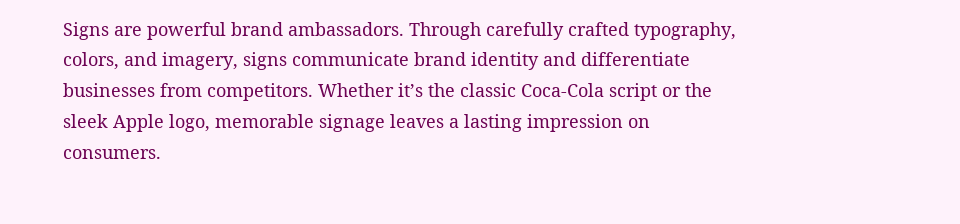Signs are powerful brand ambassadors. Through carefully crafted typography, colors, and imagery, signs communicate brand identity and differentiate businesses from competitors. Whether it’s the classic Coca-Cola script or the sleek Apple logo, memorable signage leaves a lasting impression on consumers.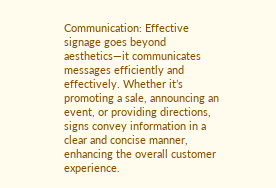Communication: Effective signage goes beyond aesthetics—it communicates messages efficiently and effectively. Whether it’s promoting a sale, announcing an event, or providing directions, signs convey information in a clear and concise manner, enhancing the overall customer experience.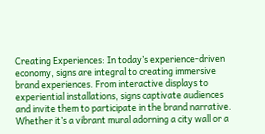Creating Experiences: In today’s experience-driven economy, signs are integral to creating immersive brand experiences. From interactive displays to experiential installations, signs captivate audiences and invite them to participate in the brand narrative. Whether it’s a vibrant mural adorning a city wall or a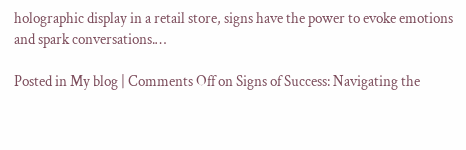holographic display in a retail store, signs have the power to evoke emotions and spark conversations.…

Posted in My blog | Comments Off on Signs of Success: Navigating the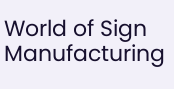World of Sign Manufacturing